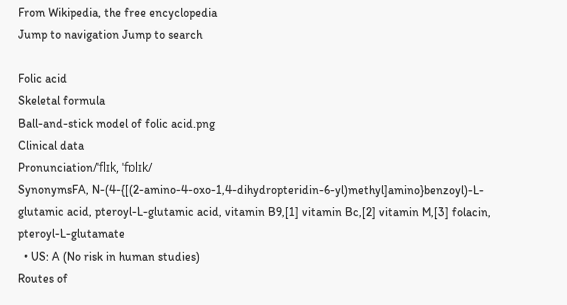From Wikipedia, the free encyclopedia
Jump to navigation Jump to search

Folic acid
Skeletal formula
Ball-and-stick model of folic acid.png
Clinical data
Pronunciation/ˈflɪk, ˈfɒlɪk/
SynonymsFA, N-(4-{[(2-amino-4-oxo-1,4-dihydropteridin-6-yl)methyl]amino}benzoyl)-L-glutamic acid, pteroyl-L-glutamic acid, vitamin B9,[1] vitamin Bc,[2] vitamin M,[3] folacin, pteroyl-L-glutamate
  • US: A (No risk in human studies)
Routes of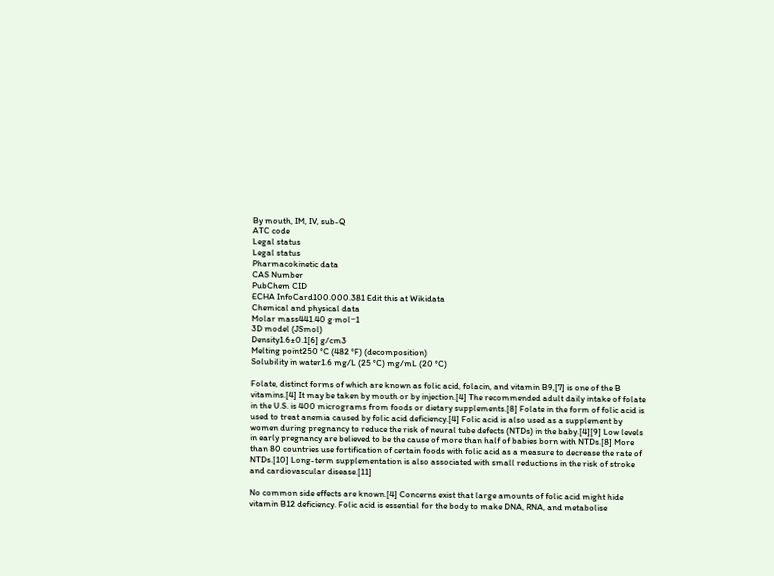By mouth, IM, IV, sub-Q
ATC code
Legal status
Legal status
Pharmacokinetic data
CAS Number
PubChem CID
ECHA InfoCard100.000.381 Edit this at Wikidata
Chemical and physical data
Molar mass441.40 g·mol−1
3D model (JSmol)
Density1.6±0.1[6] g/cm3
Melting point250 °C (482 °F) (decomposition)
Solubility in water1.6 mg/L (25 °C) mg/mL (20 °C)

Folate, distinct forms of which are known as folic acid, folacin, and vitamin B9,[7] is one of the B vitamins.[4] It may be taken by mouth or by injection.[4] The recommended adult daily intake of folate in the U.S. is 400 micrograms from foods or dietary supplements.[8] Folate in the form of folic acid is used to treat anemia caused by folic acid deficiency.[4] Folic acid is also used as a supplement by women during pregnancy to reduce the risk of neural tube defects (NTDs) in the baby.[4][9] Low levels in early pregnancy are believed to be the cause of more than half of babies born with NTDs.[8] More than 80 countries use fortification of certain foods with folic acid as a measure to decrease the rate of NTDs.[10] Long-term supplementation is also associated with small reductions in the risk of stroke and cardiovascular disease.[11]

No common side effects are known.[4] Concerns exist that large amounts of folic acid might hide vitamin B12 deficiency. Folic acid is essential for the body to make DNA, RNA, and metabolise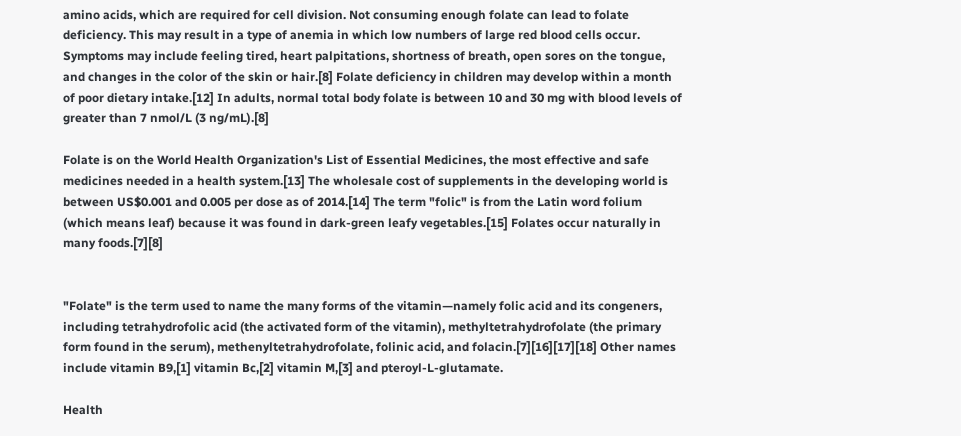amino acids, which are required for cell division. Not consuming enough folate can lead to folate deficiency. This may result in a type of anemia in which low numbers of large red blood cells occur. Symptoms may include feeling tired, heart palpitations, shortness of breath, open sores on the tongue, and changes in the color of the skin or hair.[8] Folate deficiency in children may develop within a month of poor dietary intake.[12] In adults, normal total body folate is between 10 and 30 mg with blood levels of greater than 7 nmol/L (3 ng/mL).[8]

Folate is on the World Health Organization's List of Essential Medicines, the most effective and safe medicines needed in a health system.[13] The wholesale cost of supplements in the developing world is between US$0.001 and 0.005 per dose as of 2014.[14] The term "folic" is from the Latin word folium (which means leaf) because it was found in dark-green leafy vegetables.[15] Folates occur naturally in many foods.[7][8]


"Folate" is the term used to name the many forms of the vitamin—namely folic acid and its congeners, including tetrahydrofolic acid (the activated form of the vitamin), methyltetrahydrofolate (the primary form found in the serum), methenyltetrahydrofolate, folinic acid, and folacin.[7][16][17][18] Other names include vitamin B9,[1] vitamin Bc,[2] vitamin M,[3] and pteroyl-L-glutamate.

Health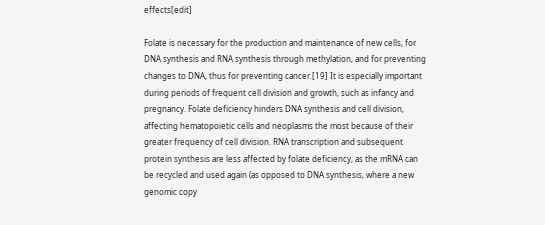effects[edit]

Folate is necessary for the production and maintenance of new cells, for DNA synthesis and RNA synthesis through methylation, and for preventing changes to DNA, thus for preventing cancer.[19] It is especially important during periods of frequent cell division and growth, such as infancy and pregnancy. Folate deficiency hinders DNA synthesis and cell division, affecting hematopoietic cells and neoplasms the most because of their greater frequency of cell division. RNA transcription and subsequent protein synthesis are less affected by folate deficiency, as the mRNA can be recycled and used again (as opposed to DNA synthesis, where a new genomic copy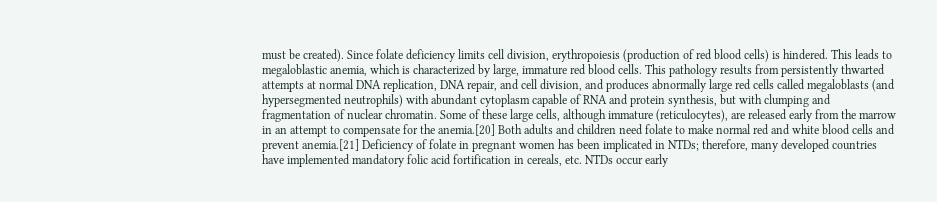must be created). Since folate deficiency limits cell division, erythropoiesis (production of red blood cells) is hindered. This leads to megaloblastic anemia, which is characterized by large, immature red blood cells. This pathology results from persistently thwarted attempts at normal DNA replication, DNA repair, and cell division, and produces abnormally large red cells called megaloblasts (and hypersegmented neutrophils) with abundant cytoplasm capable of RNA and protein synthesis, but with clumping and fragmentation of nuclear chromatin. Some of these large cells, although immature (reticulocytes), are released early from the marrow in an attempt to compensate for the anemia.[20] Both adults and children need folate to make normal red and white blood cells and prevent anemia.[21] Deficiency of folate in pregnant women has been implicated in NTDs; therefore, many developed countries have implemented mandatory folic acid fortification in cereals, etc. NTDs occur early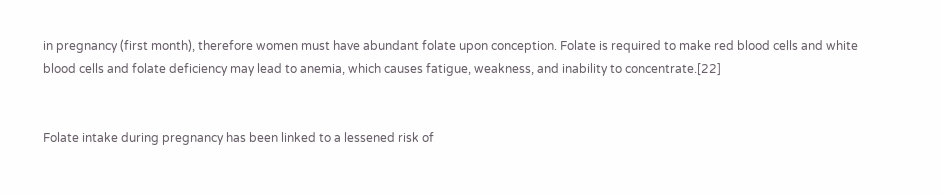in pregnancy (first month), therefore women must have abundant folate upon conception. Folate is required to make red blood cells and white blood cells and folate deficiency may lead to anemia, which causes fatigue, weakness, and inability to concentrate.[22]


Folate intake during pregnancy has been linked to a lessened risk of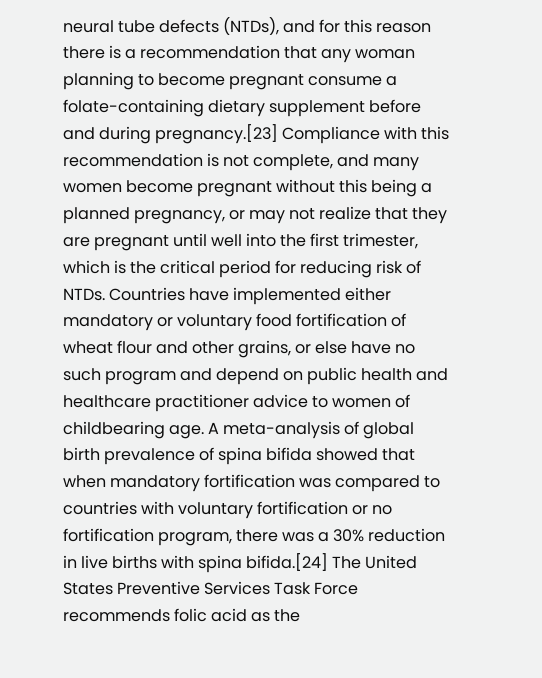neural tube defects (NTDs), and for this reason there is a recommendation that any woman planning to become pregnant consume a folate-containing dietary supplement before and during pregnancy.[23] Compliance with this recommendation is not complete, and many women become pregnant without this being a planned pregnancy, or may not realize that they are pregnant until well into the first trimester, which is the critical period for reducing risk of NTDs. Countries have implemented either mandatory or voluntary food fortification of wheat flour and other grains, or else have no such program and depend on public health and healthcare practitioner advice to women of childbearing age. A meta-analysis of global birth prevalence of spina bifida showed that when mandatory fortification was compared to countries with voluntary fortification or no fortification program, there was a 30% reduction in live births with spina bifida.[24] The United States Preventive Services Task Force recommends folic acid as the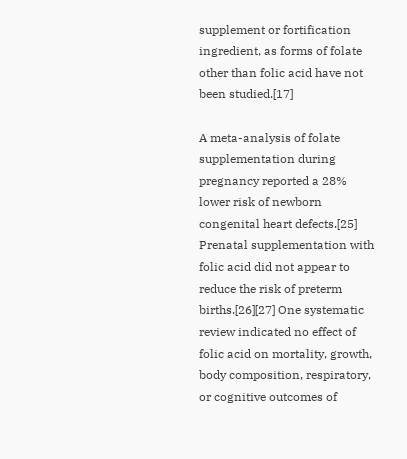supplement or fortification ingredient, as forms of folate other than folic acid have not been studied.[17]

A meta-analysis of folate supplementation during pregnancy reported a 28% lower risk of newborn congenital heart defects.[25] Prenatal supplementation with folic acid did not appear to reduce the risk of preterm births.[26][27] One systematic review indicated no effect of folic acid on mortality, growth, body composition, respiratory, or cognitive outcomes of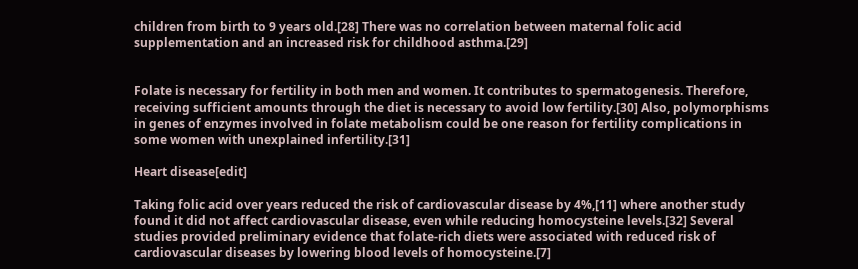children from birth to 9 years old.[28] There was no correlation between maternal folic acid supplementation and an increased risk for childhood asthma.[29]


Folate is necessary for fertility in both men and women. It contributes to spermatogenesis. Therefore, receiving sufficient amounts through the diet is necessary to avoid low fertility.[30] Also, polymorphisms in genes of enzymes involved in folate metabolism could be one reason for fertility complications in some women with unexplained infertility.[31]

Heart disease[edit]

Taking folic acid over years reduced the risk of cardiovascular disease by 4%,[11] where another study found it did not affect cardiovascular disease, even while reducing homocysteine levels.[32] Several studies provided preliminary evidence that folate-rich diets were associated with reduced risk of cardiovascular diseases by lowering blood levels of homocysteine.[7]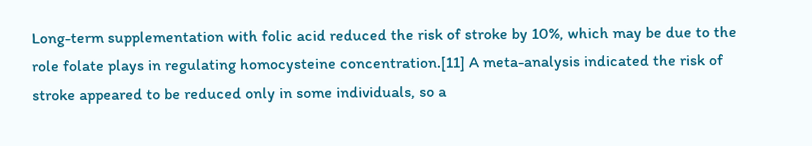Long-term supplementation with folic acid reduced the risk of stroke by 10%, which may be due to the role folate plays in regulating homocysteine concentration.[11] A meta-analysis indicated the risk of stroke appeared to be reduced only in some individuals, so a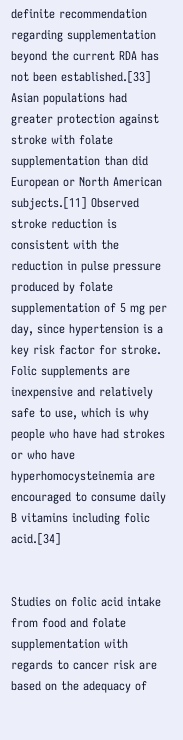definite recommendation regarding supplementation beyond the current RDA has not been established.[33] Asian populations had greater protection against stroke with folate supplementation than did European or North American subjects.[11] Observed stroke reduction is consistent with the reduction in pulse pressure produced by folate supplementation of 5 mg per day, since hypertension is a key risk factor for stroke. Folic supplements are inexpensive and relatively safe to use, which is why people who have had strokes or who have hyperhomocysteinemia are encouraged to consume daily B vitamins including folic acid.[34]


Studies on folic acid intake from food and folate supplementation with regards to cancer risk are based on the adequacy of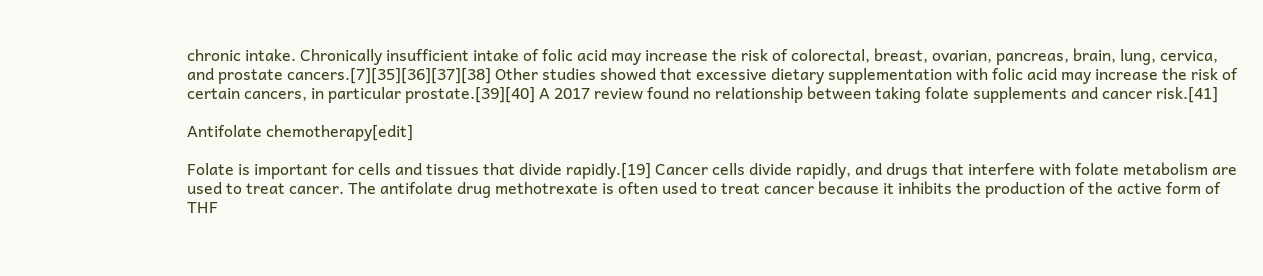chronic intake. Chronically insufficient intake of folic acid may increase the risk of colorectal, breast, ovarian, pancreas, brain, lung, cervica, and prostate cancers.[7][35][36][37][38] Other studies showed that excessive dietary supplementation with folic acid may increase the risk of certain cancers, in particular prostate.[39][40] A 2017 review found no relationship between taking folate supplements and cancer risk.[41]

Antifolate chemotherapy[edit]

Folate is important for cells and tissues that divide rapidly.[19] Cancer cells divide rapidly, and drugs that interfere with folate metabolism are used to treat cancer. The antifolate drug methotrexate is often used to treat cancer because it inhibits the production of the active form of THF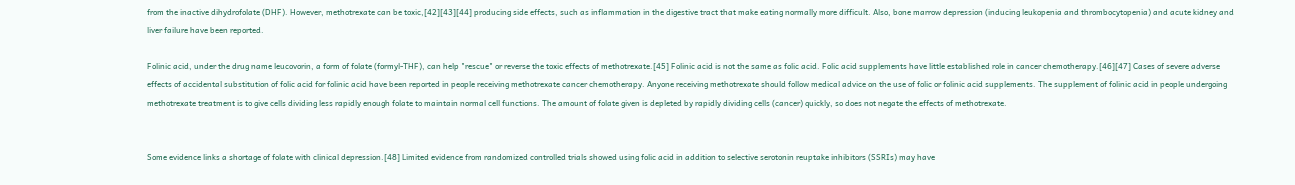from the inactive dihydrofolate (DHF). However, methotrexate can be toxic,[42][43][44] producing side effects, such as inflammation in the digestive tract that make eating normally more difficult. Also, bone marrow depression (inducing leukopenia and thrombocytopenia) and acute kidney and liver failure have been reported.

Folinic acid, under the drug name leucovorin, a form of folate (formyl-THF), can help "rescue" or reverse the toxic effects of methotrexate.[45] Folinic acid is not the same as folic acid. Folic acid supplements have little established role in cancer chemotherapy.[46][47] Cases of severe adverse effects of accidental substitution of folic acid for folinic acid have been reported in people receiving methotrexate cancer chemotherapy. Anyone receiving methotrexate should follow medical advice on the use of folic or folinic acid supplements. The supplement of folinic acid in people undergoing methotrexate treatment is to give cells dividing less rapidly enough folate to maintain normal cell functions. The amount of folate given is depleted by rapidly dividing cells (cancer) quickly, so does not negate the effects of methotrexate.


Some evidence links a shortage of folate with clinical depression.[48] Limited evidence from randomized controlled trials showed using folic acid in addition to selective serotonin reuptake inhibitors (SSRIs) may have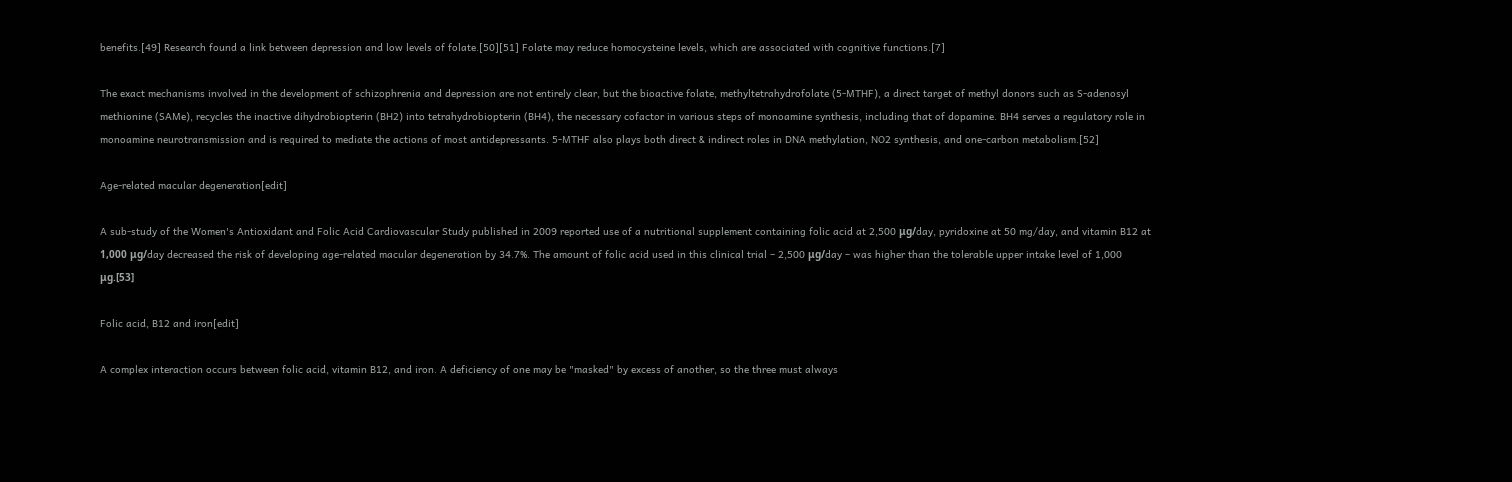benefits.[49] Research found a link between depression and low levels of folate.[50][51] Folate may reduce homocysteine levels, which are associated with cognitive functions.[7]

The exact mechanisms involved in the development of schizophrenia and depression are not entirely clear, but the bioactive folate, methyltetrahydrofolate (5-MTHF), a direct target of methyl donors such as S-adenosyl methionine (SAMe), recycles the inactive dihydrobiopterin (BH2) into tetrahydrobiopterin (BH4), the necessary cofactor in various steps of monoamine synthesis, including that of dopamine. BH4 serves a regulatory role in monoamine neurotransmission and is required to mediate the actions of most antidepressants. 5-MTHF also plays both direct & indirect roles in DNA methylation, NO2 synthesis, and one-carbon metabolism.[52]

Age-related macular degeneration[edit]

A sub-study of the Women's Antioxidant and Folic Acid Cardiovascular Study published in 2009 reported use of a nutritional supplement containing folic acid at 2,500 μg/day, pyridoxine at 50 mg/day, and vitamin B12 at 1,000 μg/day decreased the risk of developing age-related macular degeneration by 34.7%. The amount of folic acid used in this clinical trial – 2,500 μg/day – was higher than the tolerable upper intake level of 1,000 μg.[53]

Folic acid, B12 and iron[edit]

A complex interaction occurs between folic acid, vitamin B12, and iron. A deficiency of one may be "masked" by excess of another, so the three must always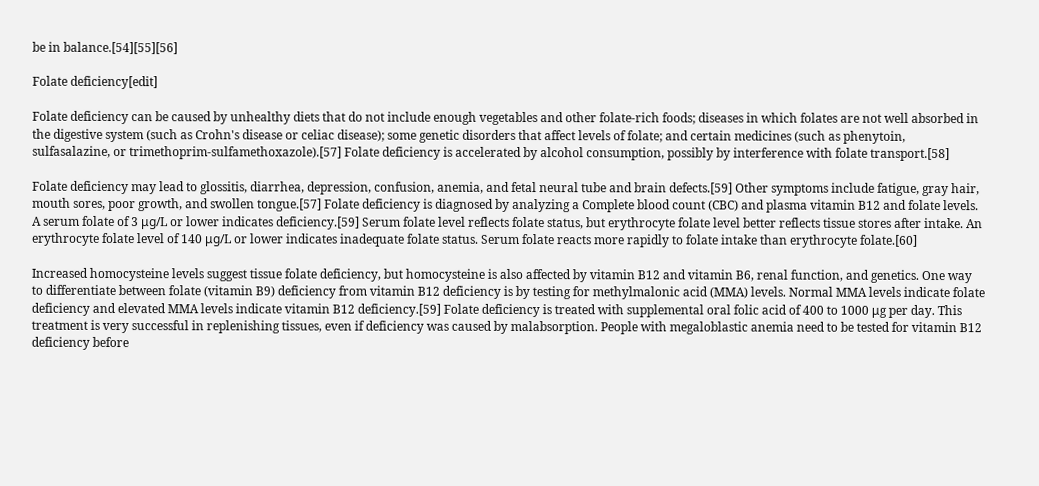be in balance.[54][55][56]

Folate deficiency[edit]

Folate deficiency can be caused by unhealthy diets that do not include enough vegetables and other folate-rich foods; diseases in which folates are not well absorbed in the digestive system (such as Crohn's disease or celiac disease); some genetic disorders that affect levels of folate; and certain medicines (such as phenytoin, sulfasalazine, or trimethoprim-sulfamethoxazole).[57] Folate deficiency is accelerated by alcohol consumption, possibly by interference with folate transport.[58]

Folate deficiency may lead to glossitis, diarrhea, depression, confusion, anemia, and fetal neural tube and brain defects.[59] Other symptoms include fatigue, gray hair, mouth sores, poor growth, and swollen tongue.[57] Folate deficiency is diagnosed by analyzing a Complete blood count (CBC) and plasma vitamin B12 and folate levels. A serum folate of 3 μg/L or lower indicates deficiency.[59] Serum folate level reflects folate status, but erythrocyte folate level better reflects tissue stores after intake. An erythrocyte folate level of 140 μg/L or lower indicates inadequate folate status. Serum folate reacts more rapidly to folate intake than erythrocyte folate.[60]

Increased homocysteine levels suggest tissue folate deficiency, but homocysteine is also affected by vitamin B12 and vitamin B6, renal function, and genetics. One way to differentiate between folate (vitamin B9) deficiency from vitamin B12 deficiency is by testing for methylmalonic acid (MMA) levels. Normal MMA levels indicate folate deficiency and elevated MMA levels indicate vitamin B12 deficiency.[59] Folate deficiency is treated with supplemental oral folic acid of 400 to 1000 μg per day. This treatment is very successful in replenishing tissues, even if deficiency was caused by malabsorption. People with megaloblastic anemia need to be tested for vitamin B12 deficiency before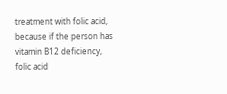treatment with folic acid, because if the person has vitamin B12 deficiency, folic acid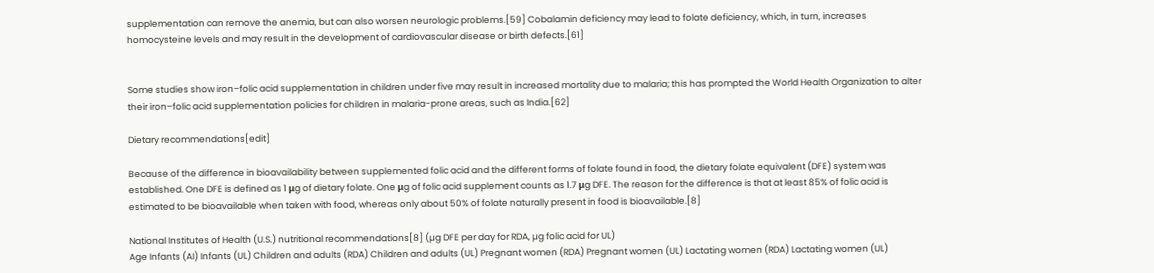supplementation can remove the anemia, but can also worsen neurologic problems.[59] Cobalamin deficiency may lead to folate deficiency, which, in turn, increases homocysteine levels and may result in the development of cardiovascular disease or birth defects.[61]


Some studies show iron–folic acid supplementation in children under five may result in increased mortality due to malaria; this has prompted the World Health Organization to alter their iron–folic acid supplementation policies for children in malaria-prone areas, such as India.[62]

Dietary recommendations[edit]

Because of the difference in bioavailability between supplemented folic acid and the different forms of folate found in food, the dietary folate equivalent (DFE) system was established. One DFE is defined as 1 μg of dietary folate. One μg of folic acid supplement counts as 1.7 μg DFE. The reason for the difference is that at least 85% of folic acid is estimated to be bioavailable when taken with food, whereas only about 50% of folate naturally present in food is bioavailable.[8]

National Institutes of Health (U.S.) nutritional recommendations[8] (µg DFE per day for RDA, µg folic acid for UL)
Age Infants (AI) Infants (UL) Children and adults (RDA) Children and adults (UL) Pregnant women (RDA) Pregnant women (UL) Lactating women (RDA) Lactating women (UL)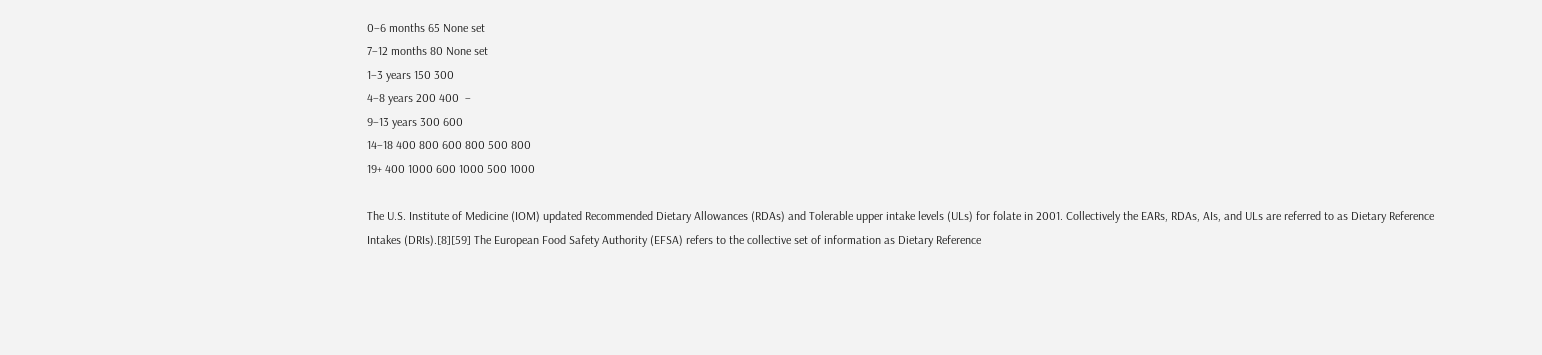0–6 months 65 None set
7–12 months 80 None set
1–3 years 150 300
4–8 years 200 400  –
9–13 years 300 600
14–18 400 800 600 800 500 800
19+ 400 1000 600 1000 500 1000

The U.S. Institute of Medicine (IOM) updated Recommended Dietary Allowances (RDAs) and Tolerable upper intake levels (ULs) for folate in 2001. Collectively the EARs, RDAs, AIs, and ULs are referred to as Dietary Reference Intakes (DRIs).[8][59] The European Food Safety Authority (EFSA) refers to the collective set of information as Dietary Reference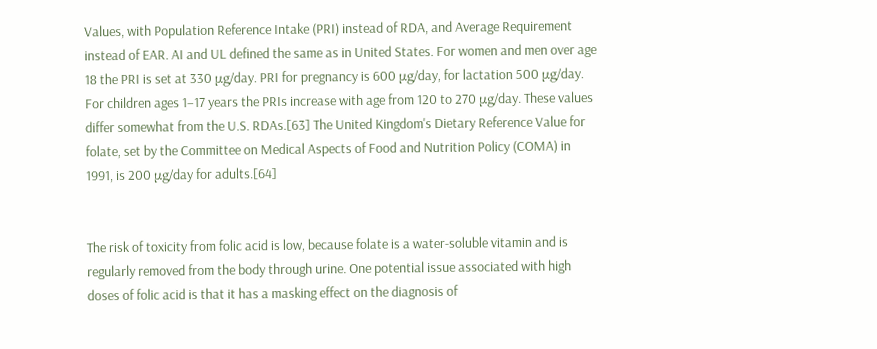Values, with Population Reference Intake (PRI) instead of RDA, and Average Requirement instead of EAR. AI and UL defined the same as in United States. For women and men over age 18 the PRI is set at 330 μg/day. PRI for pregnancy is 600 μg/day, for lactation 500 μg/day. For children ages 1–17 years the PRIs increase with age from 120 to 270 μg/day. These values differ somewhat from the U.S. RDAs.[63] The United Kingdom's Dietary Reference Value for folate, set by the Committee on Medical Aspects of Food and Nutrition Policy (COMA) in 1991, is 200 μg/day for adults.[64]


The risk of toxicity from folic acid is low, because folate is a water-soluble vitamin and is regularly removed from the body through urine. One potential issue associated with high doses of folic acid is that it has a masking effect on the diagnosis of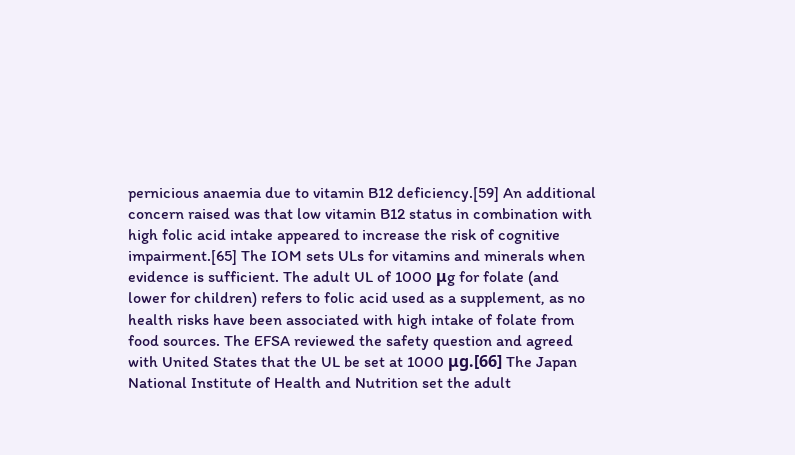pernicious anaemia due to vitamin B12 deficiency.[59] An additional concern raised was that low vitamin B12 status in combination with high folic acid intake appeared to increase the risk of cognitive impairment.[65] The IOM sets ULs for vitamins and minerals when evidence is sufficient. The adult UL of 1000 μg for folate (and lower for children) refers to folic acid used as a supplement, as no health risks have been associated with high intake of folate from food sources. The EFSA reviewed the safety question and agreed with United States that the UL be set at 1000 μg.[66] The Japan National Institute of Health and Nutrition set the adult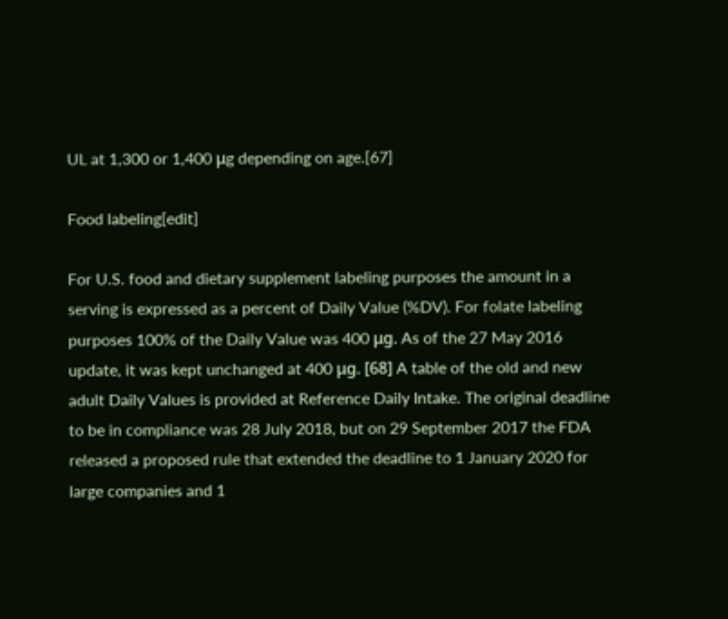UL at 1,300 or 1,400 μg depending on age.[67]

Food labeling[edit]

For U.S. food and dietary supplement labeling purposes the amount in a serving is expressed as a percent of Daily Value (%DV). For folate labeling purposes 100% of the Daily Value was 400 μg. As of the 27 May 2016 update, it was kept unchanged at 400 μg. [68] A table of the old and new adult Daily Values is provided at Reference Daily Intake. The original deadline to be in compliance was 28 July 2018, but on 29 September 2017 the FDA released a proposed rule that extended the deadline to 1 January 2020 for large companies and 1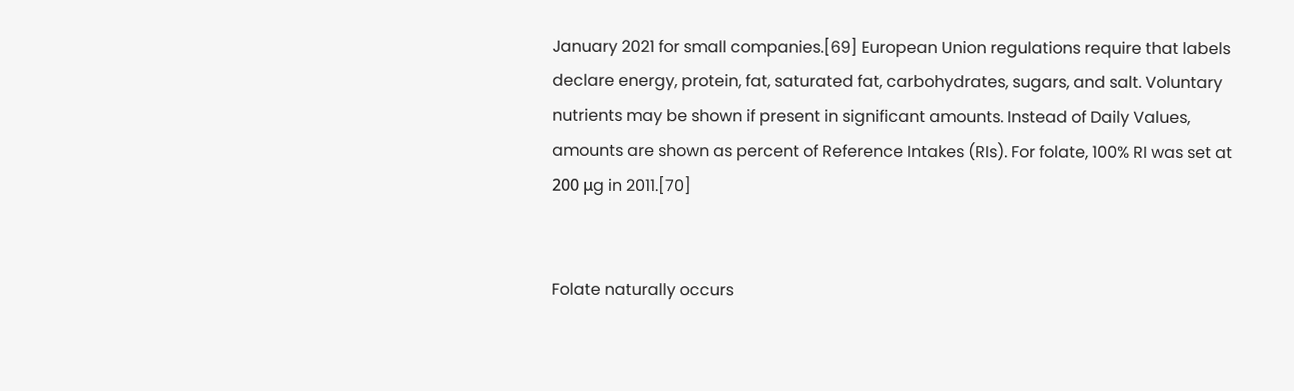January 2021 for small companies.[69] European Union regulations require that labels declare energy, protein, fat, saturated fat, carbohydrates, sugars, and salt. Voluntary nutrients may be shown if present in significant amounts. Instead of Daily Values, amounts are shown as percent of Reference Intakes (RIs). For folate, 100% RI was set at 200 μg in 2011.[70]


Folate naturally occurs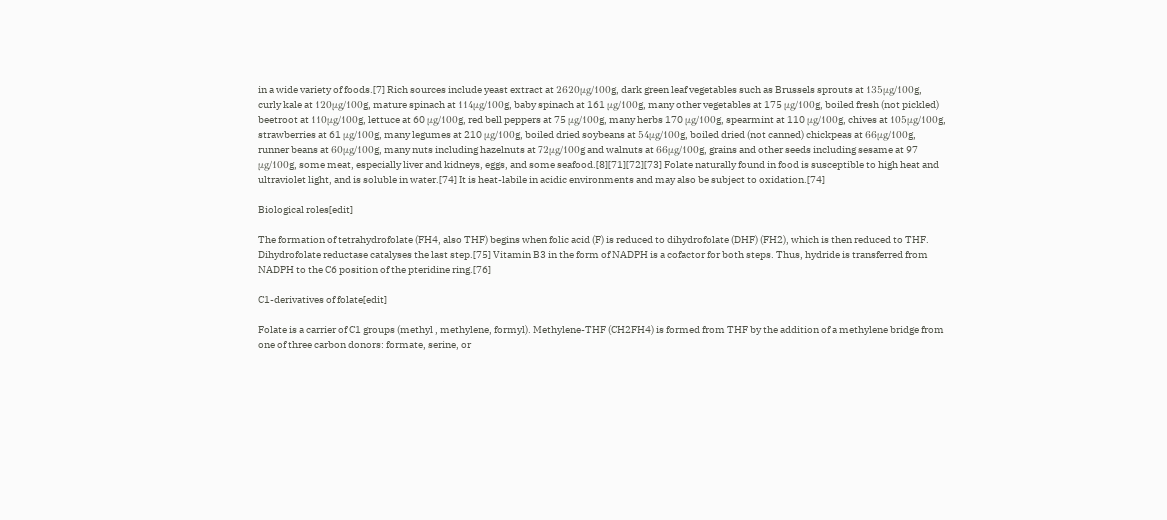in a wide variety of foods.[7] Rich sources include yeast extract at 2620μg/100g, dark green leaf vegetables such as Brussels sprouts at 135μg/100g, curly kale at 120μg/100g, mature spinach at 114μg/100g, baby spinach at 161 μg/100g, many other vegetables at 175 μg/100g, boiled fresh (not pickled) beetroot at 110μg/100g, lettuce at 60 μg/100g, red bell peppers at 75 μg/100g, many herbs 170 μg/100g, spearmint at 110 μg/100g, chives at 105μg/100g, strawberries at 61 μg/100g, many legumes at 210 μg/100g, boiled dried soybeans at 54μg/100g, boiled dried (not canned) chickpeas at 66μg/100g, runner beans at 60μg/100g, many nuts including hazelnuts at 72μg/100g and walnuts at 66μg/100g, grains and other seeds including sesame at 97 μg/100g, some meat, especially liver and kidneys, eggs, and some seafood.[8][71][72][73] Folate naturally found in food is susceptible to high heat and ultraviolet light, and is soluble in water.[74] It is heat-labile in acidic environments and may also be subject to oxidation.[74]

Biological roles[edit]

The formation of tetrahydrofolate (FH4, also THF) begins when folic acid (F) is reduced to dihydrofolate (DHF) (FH2), which is then reduced to THF. Dihydrofolate reductase catalyses the last step.[75] Vitamin B3 in the form of NADPH is a cofactor for both steps. Thus, hydride is transferred from NADPH to the C6 position of the pteridine ring.[76]

C1-derivatives of folate[edit]

Folate is a carrier of C1 groups (methyl , methylene, formyl). Methylene-THF (CH2FH4) is formed from THF by the addition of a methylene bridge from one of three carbon donors: formate, serine, or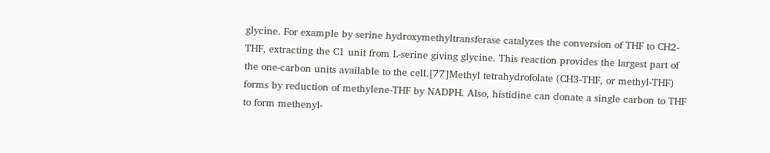glycine. For example by serine hydroxymethyltransferase catalyzes the conversion of THF to CH2-THF, extracting the C1 unit from L-serine giving glycine. This reaction provides the largest part of the one-carbon units available to the cell.[77]Methyl tetrahydrofolate (CH3-THF, or methyl-THF) forms by reduction of methylene-THF by NADPH. Also, histidine can donate a single carbon to THF to form methenyl-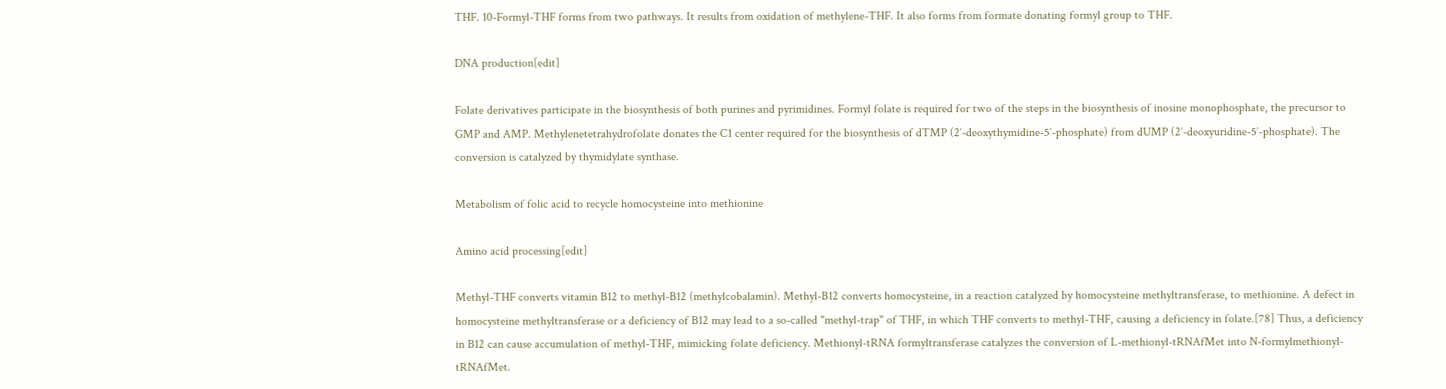THF. 10-Formyl-THF forms from two pathways. It results from oxidation of methylene-THF. It also forms from formate donating formyl group to THF.

DNA production[edit]

Folate derivatives participate in the biosynthesis of both purines and pyrimidines. Formyl folate is required for two of the steps in the biosynthesis of inosine monophosphate, the precursor to GMP and AMP. Methylenetetrahydrofolate donates the C1 center required for the biosynthesis of dTMP (2′-deoxythymidine-5′-phosphate) from dUMP (2′-deoxyuridine-5′-phosphate). The conversion is catalyzed by thymidylate synthase.

Metabolism of folic acid to recycle homocysteine into methionine

Amino acid processing[edit]

Methyl-THF converts vitamin B12 to methyl-B12 (methylcobalamin). Methyl-B12 converts homocysteine, in a reaction catalyzed by homocysteine methyltransferase, to methionine. A defect in homocysteine methyltransferase or a deficiency of B12 may lead to a so-called "methyl-trap" of THF, in which THF converts to methyl-THF, causing a deficiency in folate.[78] Thus, a deficiency in B12 can cause accumulation of methyl-THF, mimicking folate deficiency. Methionyl-tRNA formyltransferase catalyzes the conversion of L-methionyl-tRNAfMet into N-formylmethionyl-tRNAfMet.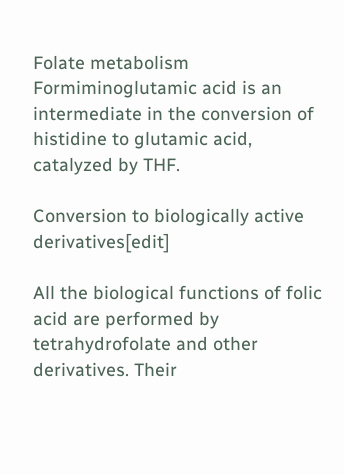Folate metabolism
Formiminoglutamic acid is an intermediate in the conversion of histidine to glutamic acid, catalyzed by THF.

Conversion to biologically active derivatives[edit]

All the biological functions of folic acid are performed by tetrahydrofolate and other derivatives. Their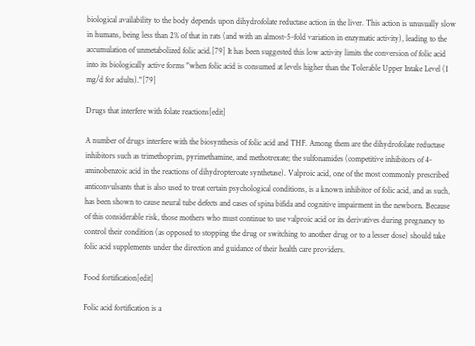biological availability to the body depends upon dihydrofolate reductase action in the liver. This action is unusually slow in humans, being less than 2% of that in rats (and with an almost-5-fold variation in enzymatic activity), leading to the accumulation of unmetabolized folic acid.[79] It has been suggested this low activity limits the conversion of folic acid into its biologically active forms "when folic acid is consumed at levels higher than the Tolerable Upper Intake Level (1 mg/d for adults)."[79]

Drugs that interfere with folate reactions[edit]

A number of drugs interfere with the biosynthesis of folic acid and THF. Among them are the dihydrofolate reductase inhibitors such as trimethoprim, pyrimethamine, and methotrexate; the sulfonamides (competitive inhibitors of 4-aminobenzoic acid in the reactions of dihydropteroate synthetase). Valproic acid, one of the most commonly prescribed anticonvulsants that is also used to treat certain psychological conditions, is a known inhibitor of folic acid, and as such, has been shown to cause neural tube defects and cases of spina bifida and cognitive impairment in the newborn. Because of this considerable risk, those mothers who must continue to use valproic acid or its derivatives during pregnancy to control their condition (as opposed to stopping the drug or switching to another drug or to a lesser dose) should take folic acid supplements under the direction and guidance of their health care providers.

Food fortification[edit]

Folic acid fortification is a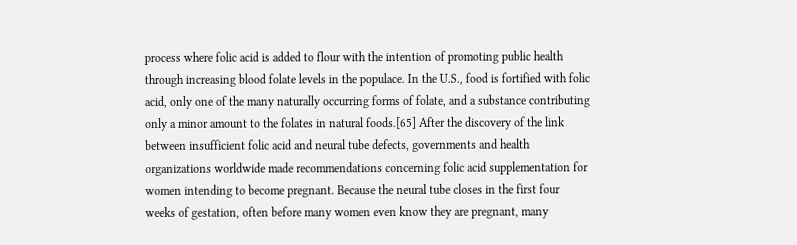process where folic acid is added to flour with the intention of promoting public health through increasing blood folate levels in the populace. In the U.S., food is fortified with folic acid, only one of the many naturally occurring forms of folate, and a substance contributing only a minor amount to the folates in natural foods.[65] After the discovery of the link between insufficient folic acid and neural tube defects, governments and health organizations worldwide made recommendations concerning folic acid supplementation for women intending to become pregnant. Because the neural tube closes in the first four weeks of gestation, often before many women even know they are pregnant, many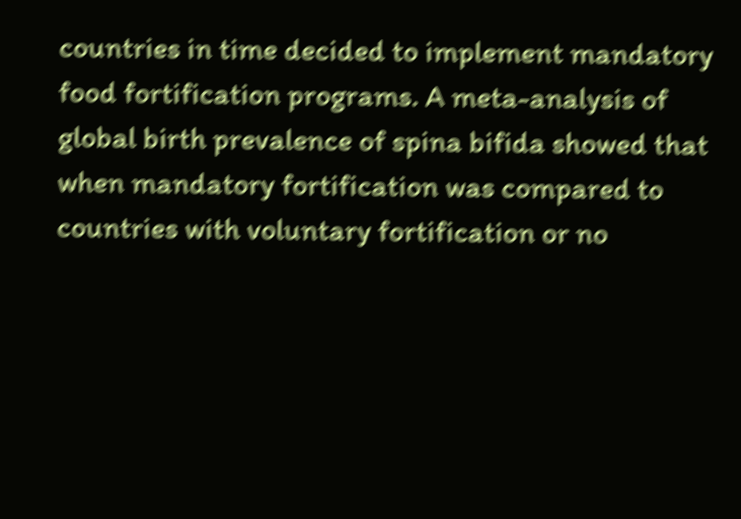countries in time decided to implement mandatory food fortification programs. A meta-analysis of global birth prevalence of spina bifida showed that when mandatory fortification was compared to countries with voluntary fortification or no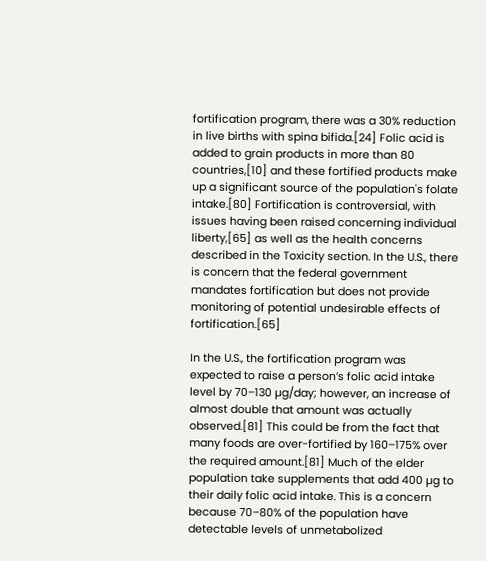fortification program, there was a 30% reduction in live births with spina bifida.[24] Folic acid is added to grain products in more than 80 countries,[10] and these fortified products make up a significant source of the population's folate intake.[80] Fortification is controversial, with issues having been raised concerning individual liberty,[65] as well as the health concerns described in the Toxicity section. In the U.S., there is concern that the federal government mandates fortification but does not provide monitoring of potential undesirable effects of fortification.[65]

In the U.S., the fortification program was expected to raise a person’s folic acid intake level by 70–130 µg/day; however, an increase of almost double that amount was actually observed.[81] This could be from the fact that many foods are over-fortified by 160–175% over the required amount.[81] Much of the elder population take supplements that add 400 µg to their daily folic acid intake. This is a concern because 70–80% of the population have detectable levels of unmetabolized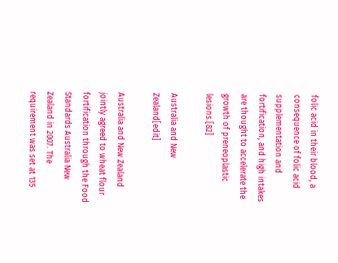folic acid in their blood, a consequence of folic acid supplementation and fortification, and high intakes are thought to accelerate the growth of preneoplastic lesions.[82]

Australia and New Zealand[edit]

Australia and New Zealand jointly agreed to wheat flour fortification through the Food Standards Australia New Zealand in 2007. The requirement was set at 135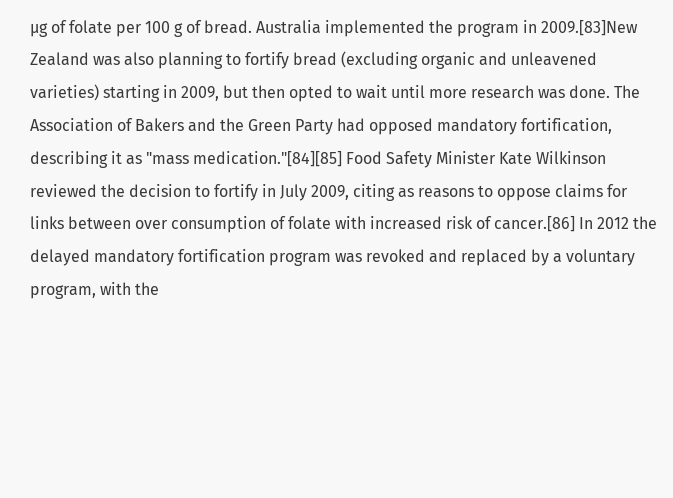µg of folate per 100 g of bread. Australia implemented the program in 2009.[83]New Zealand was also planning to fortify bread (excluding organic and unleavened varieties) starting in 2009, but then opted to wait until more research was done. The Association of Bakers and the Green Party had opposed mandatory fortification, describing it as "mass medication."[84][85] Food Safety Minister Kate Wilkinson reviewed the decision to fortify in July 2009, citing as reasons to oppose claims for links between over consumption of folate with increased risk of cancer.[86] In 2012 the delayed mandatory fortification program was revoked and replaced by a voluntary program, with the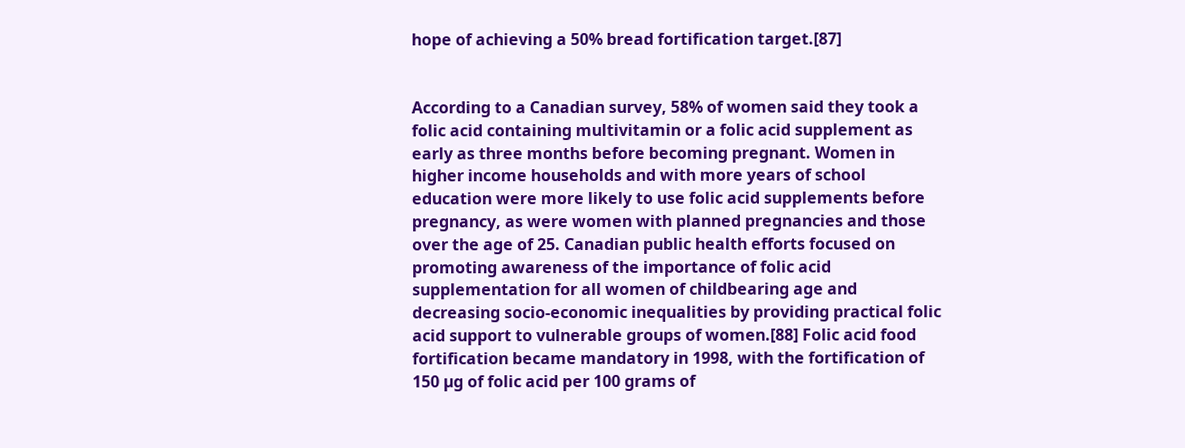hope of achieving a 50% bread fortification target.[87]


According to a Canadian survey, 58% of women said they took a folic acid containing multivitamin or a folic acid supplement as early as three months before becoming pregnant. Women in higher income households and with more years of school education were more likely to use folic acid supplements before pregnancy, as were women with planned pregnancies and those over the age of 25. Canadian public health efforts focused on promoting awareness of the importance of folic acid supplementation for all women of childbearing age and decreasing socio-economic inequalities by providing practical folic acid support to vulnerable groups of women.[88] Folic acid food fortification became mandatory in 1998, with the fortification of 150 µg of folic acid per 100 grams of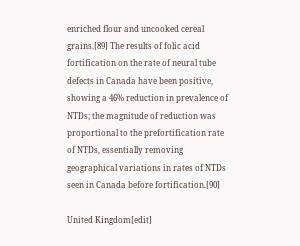enriched flour and uncooked cereal grains.[89] The results of folic acid fortification on the rate of neural tube defects in Canada have been positive, showing a 46% reduction in prevalence of NTDs; the magnitude of reduction was proportional to the prefortification rate of NTDs, essentially removing geographical variations in rates of NTDs seen in Canada before fortification.[90]

United Kingdom[edit]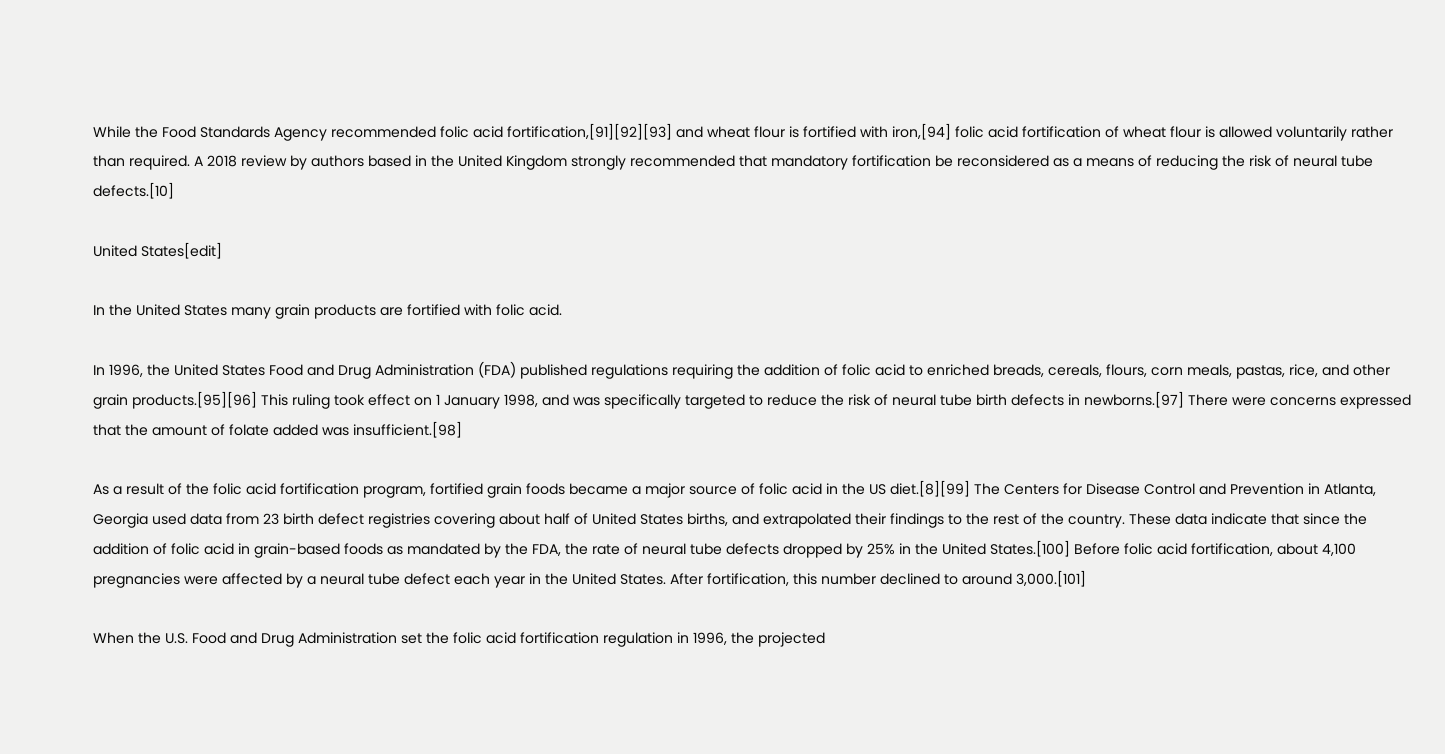While the Food Standards Agency recommended folic acid fortification,[91][92][93] and wheat flour is fortified with iron,[94] folic acid fortification of wheat flour is allowed voluntarily rather than required. A 2018 review by authors based in the United Kingdom strongly recommended that mandatory fortification be reconsidered as a means of reducing the risk of neural tube defects.[10]

United States[edit]

In the United States many grain products are fortified with folic acid.

In 1996, the United States Food and Drug Administration (FDA) published regulations requiring the addition of folic acid to enriched breads, cereals, flours, corn meals, pastas, rice, and other grain products.[95][96] This ruling took effect on 1 January 1998, and was specifically targeted to reduce the risk of neural tube birth defects in newborns.[97] There were concerns expressed that the amount of folate added was insufficient.[98]

As a result of the folic acid fortification program, fortified grain foods became a major source of folic acid in the US diet.[8][99] The Centers for Disease Control and Prevention in Atlanta, Georgia used data from 23 birth defect registries covering about half of United States births, and extrapolated their findings to the rest of the country. These data indicate that since the addition of folic acid in grain-based foods as mandated by the FDA, the rate of neural tube defects dropped by 25% in the United States.[100] Before folic acid fortification, about 4,100 pregnancies were affected by a neural tube defect each year in the United States. After fortification, this number declined to around 3,000.[101]

When the U.S. Food and Drug Administration set the folic acid fortification regulation in 1996, the projected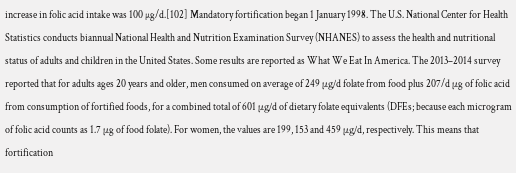increase in folic acid intake was 100 µg/d.[102] Mandatory fortification began 1 January 1998. The U.S. National Center for Health Statistics conducts biannual National Health and Nutrition Examination Survey (NHANES) to assess the health and nutritional status of adults and children in the United States. Some results are reported as What We Eat In America. The 2013–2014 survey reported that for adults ages 20 years and older, men consumed on average of 249 μg/d folate from food plus 207/d μg of folic acid from consumption of fortified foods, for a combined total of 601 μg/d of dietary folate equivalents (DFEs; because each microgram of folic acid counts as 1.7 μg of food folate). For women, the values are 199, 153 and 459 μg/d, respectively. This means that fortification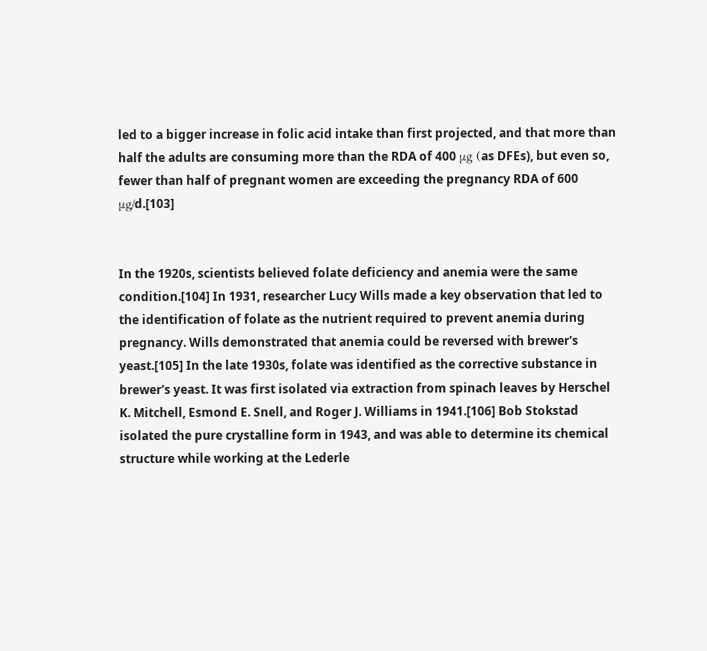led to a bigger increase in folic acid intake than first projected, and that more than half the adults are consuming more than the RDA of 400 μg (as DFEs), but even so, fewer than half of pregnant women are exceeding the pregnancy RDA of 600 μg/d.[103]


In the 1920s, scientists believed folate deficiency and anemia were the same condition.[104] In 1931, researcher Lucy Wills made a key observation that led to the identification of folate as the nutrient required to prevent anemia during pregnancy. Wills demonstrated that anemia could be reversed with brewer's yeast.[105] In the late 1930s, folate was identified as the corrective substance in brewer's yeast. It was first isolated via extraction from spinach leaves by Herschel K. Mitchell, Esmond E. Snell, and Roger J. Williams in 1941.[106] Bob Stokstad isolated the pure crystalline form in 1943, and was able to determine its chemical structure while working at the Lederle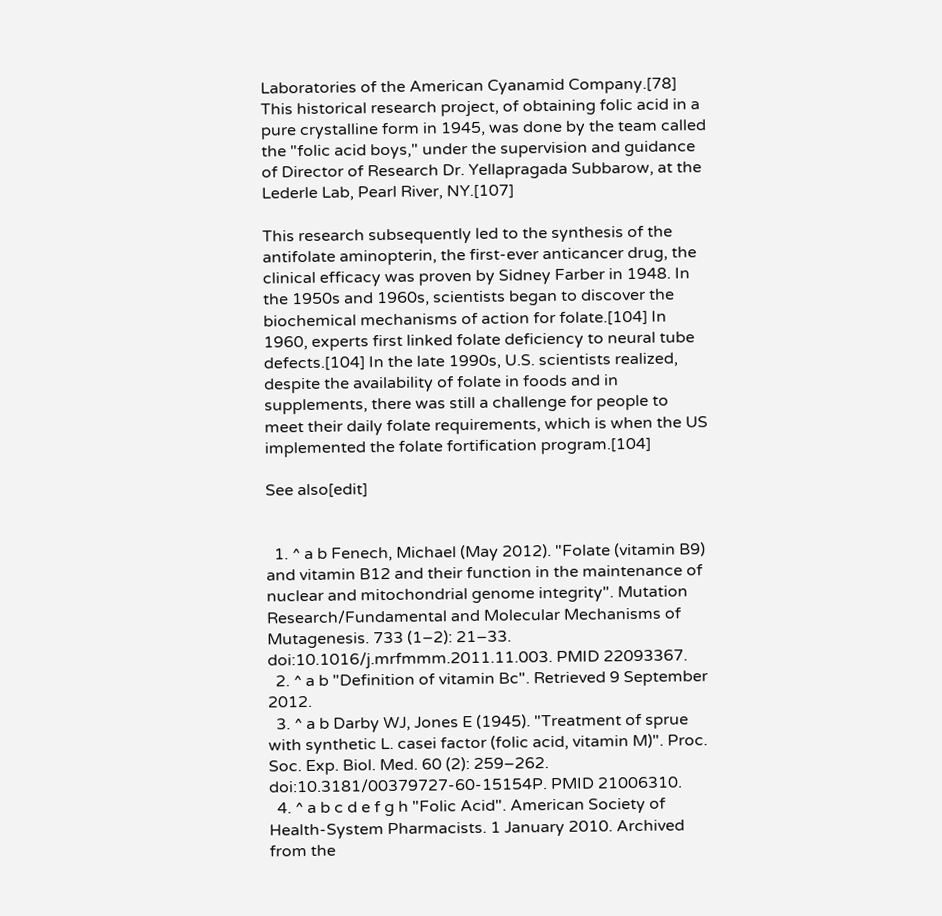Laboratories of the American Cyanamid Company.[78] This historical research project, of obtaining folic acid in a pure crystalline form in 1945, was done by the team called the "folic acid boys," under the supervision and guidance of Director of Research Dr. Yellapragada Subbarow, at the Lederle Lab, Pearl River, NY.[107]

This research subsequently led to the synthesis of the antifolate aminopterin, the first-ever anticancer drug, the clinical efficacy was proven by Sidney Farber in 1948. In the 1950s and 1960s, scientists began to discover the biochemical mechanisms of action for folate.[104] In 1960, experts first linked folate deficiency to neural tube defects.[104] In the late 1990s, U.S. scientists realized, despite the availability of folate in foods and in supplements, there was still a challenge for people to meet their daily folate requirements, which is when the US implemented the folate fortification program.[104]

See also[edit]


  1. ^ a b Fenech, Michael (May 2012). "Folate (vitamin B9) and vitamin B12 and their function in the maintenance of nuclear and mitochondrial genome integrity". Mutation Research/Fundamental and Molecular Mechanisms of Mutagenesis. 733 (1–2): 21–33. doi:10.1016/j.mrfmmm.2011.11.003. PMID 22093367.
  2. ^ a b "Definition of vitamin Bc". Retrieved 9 September 2012.
  3. ^ a b Darby WJ, Jones E (1945). "Treatment of sprue with synthetic L. casei factor (folic acid, vitamin M)". Proc. Soc. Exp. Biol. Med. 60 (2): 259–262. doi:10.3181/00379727-60-15154P. PMID 21006310.
  4. ^ a b c d e f g h "Folic Acid". American Society of Health-System Pharmacists. 1 January 2010. Archived from the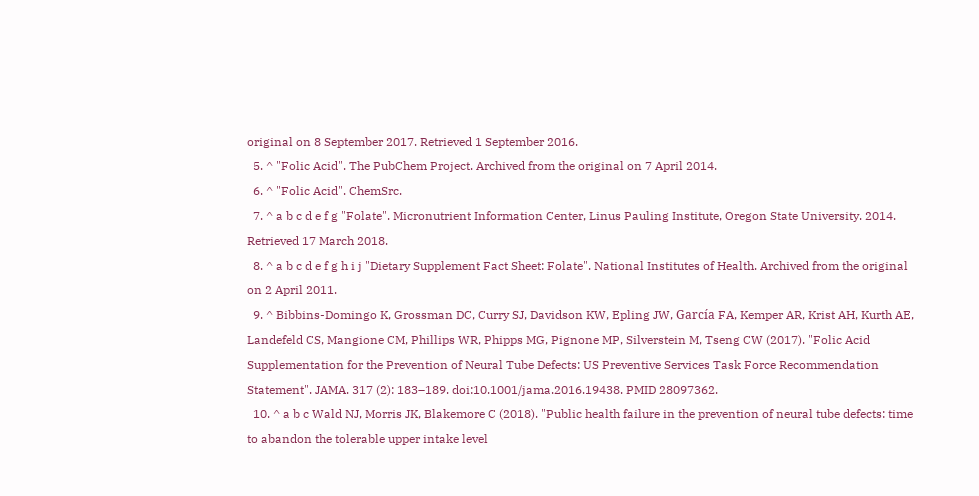original on 8 September 2017. Retrieved 1 September 2016.
  5. ^ "Folic Acid". The PubChem Project. Archived from the original on 7 April 2014.
  6. ^ "Folic Acid". ChemSrc.
  7. ^ a b c d e f g "Folate". Micronutrient Information Center, Linus Pauling Institute, Oregon State University. 2014. Retrieved 17 March 2018.
  8. ^ a b c d e f g h i j "Dietary Supplement Fact Sheet: Folate". National Institutes of Health. Archived from the original on 2 April 2011.
  9. ^ Bibbins-Domingo K, Grossman DC, Curry SJ, Davidson KW, Epling JW, García FA, Kemper AR, Krist AH, Kurth AE, Landefeld CS, Mangione CM, Phillips WR, Phipps MG, Pignone MP, Silverstein M, Tseng CW (2017). "Folic Acid Supplementation for the Prevention of Neural Tube Defects: US Preventive Services Task Force Recommendation Statement". JAMA. 317 (2): 183–189. doi:10.1001/jama.2016.19438. PMID 28097362.
  10. ^ a b c Wald NJ, Morris JK, Blakemore C (2018). "Public health failure in the prevention of neural tube defects: time to abandon the tolerable upper intake level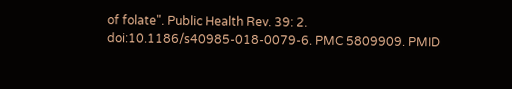of folate". Public Health Rev. 39: 2. doi:10.1186/s40985-018-0079-6. PMC 5809909. PMID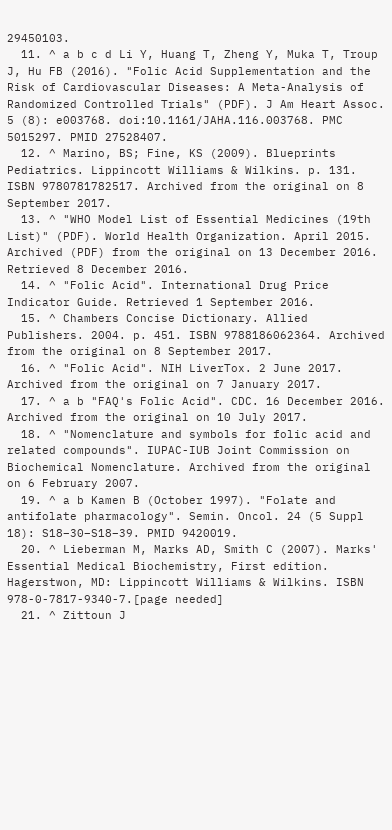29450103.
  11. ^ a b c d Li Y, Huang T, Zheng Y, Muka T, Troup J, Hu FB (2016). "Folic Acid Supplementation and the Risk of Cardiovascular Diseases: A Meta-Analysis of Randomized Controlled Trials" (PDF). J Am Heart Assoc. 5 (8): e003768. doi:10.1161/JAHA.116.003768. PMC 5015297. PMID 27528407.
  12. ^ Marino, BS; Fine, KS (2009). Blueprints Pediatrics. Lippincott Williams & Wilkins. p. 131. ISBN 9780781782517. Archived from the original on 8 September 2017.
  13. ^ "WHO Model List of Essential Medicines (19th List)" (PDF). World Health Organization. April 2015. Archived (PDF) from the original on 13 December 2016. Retrieved 8 December 2016.
  14. ^ "Folic Acid". International Drug Price Indicator Guide. Retrieved 1 September 2016.
  15. ^ Chambers Concise Dictionary. Allied Publishers. 2004. p. 451. ISBN 9788186062364. Archived from the original on 8 September 2017.
  16. ^ "Folic Acid". NIH LiverTox. 2 June 2017. Archived from the original on 7 January 2017.
  17. ^ a b "FAQ's Folic Acid". CDC. 16 December 2016. Archived from the original on 10 July 2017.
  18. ^ "Nomenclature and symbols for folic acid and related compounds". IUPAC-IUB Joint Commission on Biochemical Nomenclature. Archived from the original on 6 February 2007.
  19. ^ a b Kamen B (October 1997). "Folate and antifolate pharmacology". Semin. Oncol. 24 (5 Suppl 18): S18–30–S18–39. PMID 9420019.
  20. ^ Lieberman M, Marks AD, Smith C (2007). Marks' Essential Medical Biochemistry, First edition. Hagerstwon, MD: Lippincott Williams & Wilkins. ISBN 978-0-7817-9340-7.[page needed]
  21. ^ Zittoun J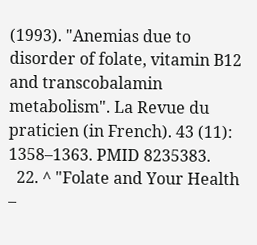(1993). "Anemias due to disorder of folate, vitamin B12 and transcobalamin metabolism". La Revue du praticien (in French). 43 (11): 1358–1363. PMID 8235383.
  22. ^ "Folate and Your Health –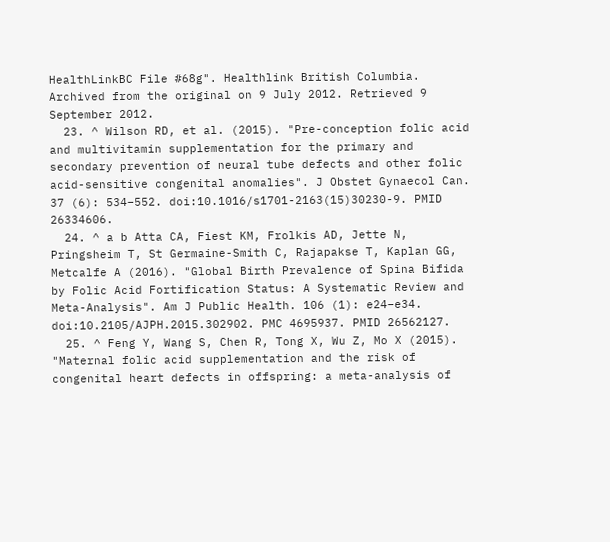HealthLinkBC File #68g". Healthlink British Columbia. Archived from the original on 9 July 2012. Retrieved 9 September 2012.
  23. ^ Wilson RD, et al. (2015). "Pre-conception folic acid and multivitamin supplementation for the primary and secondary prevention of neural tube defects and other folic acid-sensitive congenital anomalies". J Obstet Gynaecol Can. 37 (6): 534–552. doi:10.1016/s1701-2163(15)30230-9. PMID 26334606.
  24. ^ a b Atta CA, Fiest KM, Frolkis AD, Jette N, Pringsheim T, St Germaine-Smith C, Rajapakse T, Kaplan GG, Metcalfe A (2016). "Global Birth Prevalence of Spina Bifida by Folic Acid Fortification Status: A Systematic Review and Meta-Analysis". Am J Public Health. 106 (1): e24–e34. doi:10.2105/AJPH.2015.302902. PMC 4695937. PMID 26562127.
  25. ^ Feng Y, Wang S, Chen R, Tong X, Wu Z, Mo X (2015). "Maternal folic acid supplementation and the risk of congenital heart defects in offspring: a meta-analysis of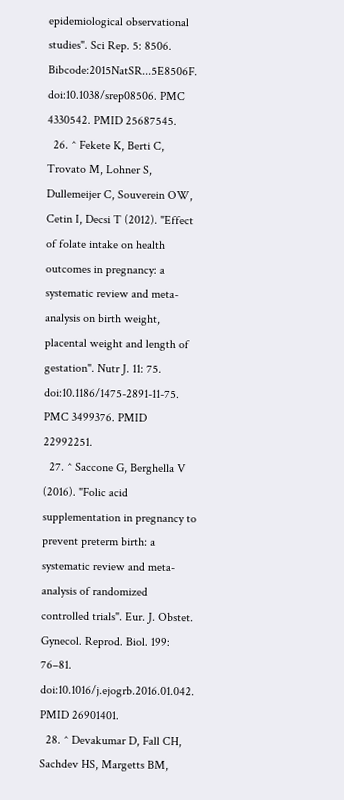epidemiological observational studies". Sci Rep. 5: 8506. Bibcode:2015NatSR...5E8506F. doi:10.1038/srep08506. PMC 4330542. PMID 25687545.
  26. ^ Fekete K, Berti C, Trovato M, Lohner S, Dullemeijer C, Souverein OW, Cetin I, Decsi T (2012). "Effect of folate intake on health outcomes in pregnancy: a systematic review and meta-analysis on birth weight, placental weight and length of gestation". Nutr J. 11: 75. doi:10.1186/1475-2891-11-75. PMC 3499376. PMID 22992251.
  27. ^ Saccone G, Berghella V (2016). "Folic acid supplementation in pregnancy to prevent preterm birth: a systematic review and meta-analysis of randomized controlled trials". Eur. J. Obstet. Gynecol. Reprod. Biol. 199: 76–81. doi:10.1016/j.ejogrb.2016.01.042. PMID 26901401.
  28. ^ Devakumar D, Fall CH, Sachdev HS, Margetts BM,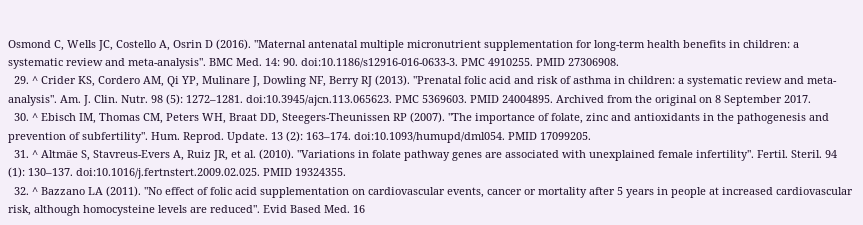Osmond C, Wells JC, Costello A, Osrin D (2016). "Maternal antenatal multiple micronutrient supplementation for long-term health benefits in children: a systematic review and meta-analysis". BMC Med. 14: 90. doi:10.1186/s12916-016-0633-3. PMC 4910255. PMID 27306908.
  29. ^ Crider KS, Cordero AM, Qi YP, Mulinare J, Dowling NF, Berry RJ (2013). "Prenatal folic acid and risk of asthma in children: a systematic review and meta-analysis". Am. J. Clin. Nutr. 98 (5): 1272–1281. doi:10.3945/ajcn.113.065623. PMC 5369603. PMID 24004895. Archived from the original on 8 September 2017.
  30. ^ Ebisch IM, Thomas CM, Peters WH, Braat DD, Steegers-Theunissen RP (2007). "The importance of folate, zinc and antioxidants in the pathogenesis and prevention of subfertility". Hum. Reprod. Update. 13 (2): 163–174. doi:10.1093/humupd/dml054. PMID 17099205.
  31. ^ Altmäe S, Stavreus-Evers A, Ruiz JR, et al. (2010). "Variations in folate pathway genes are associated with unexplained female infertility". Fertil. Steril. 94 (1): 130–137. doi:10.1016/j.fertnstert.2009.02.025. PMID 19324355.
  32. ^ Bazzano LA (2011). "No effect of folic acid supplementation on cardiovascular events, cancer or mortality after 5 years in people at increased cardiovascular risk, although homocysteine levels are reduced". Evid Based Med. 16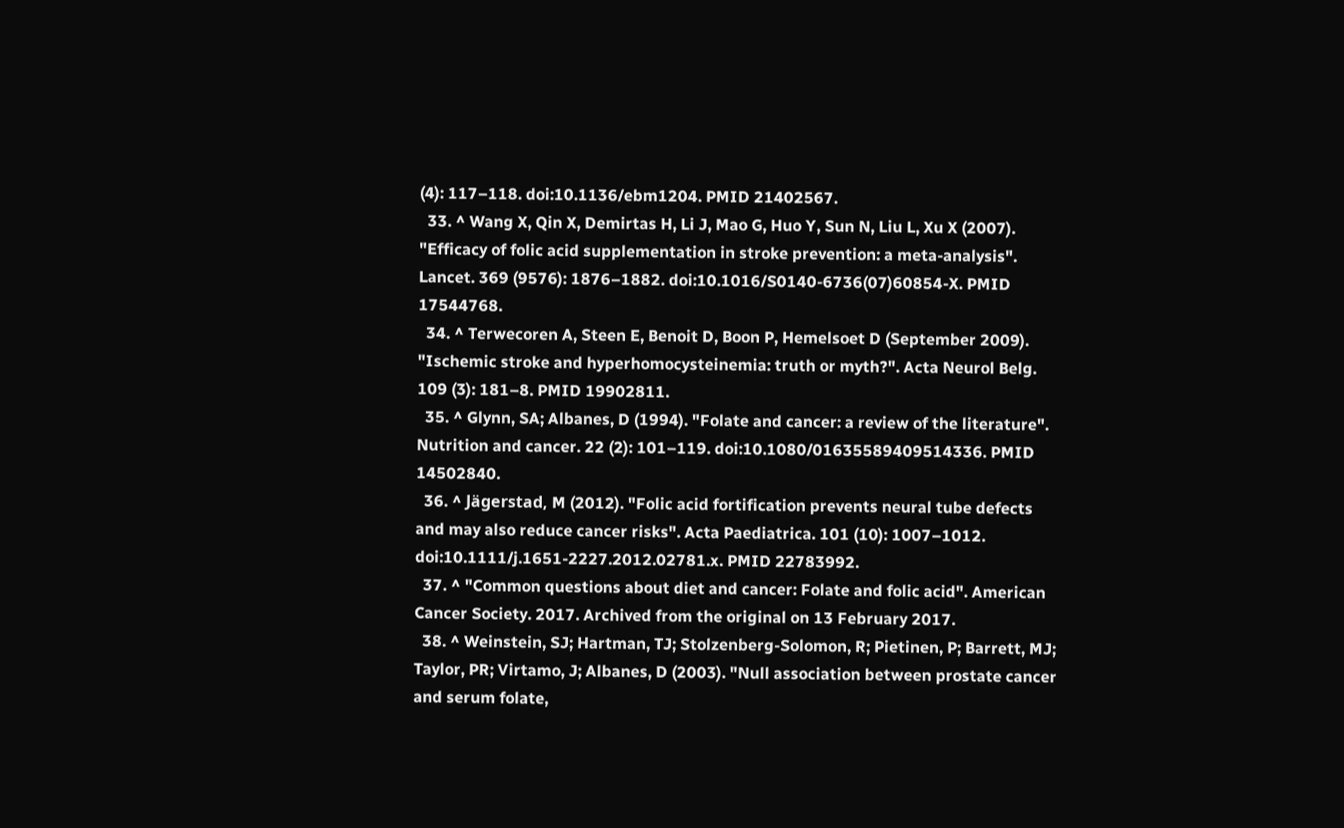(4): 117–118. doi:10.1136/ebm1204. PMID 21402567.
  33. ^ Wang X, Qin X, Demirtas H, Li J, Mao G, Huo Y, Sun N, Liu L, Xu X (2007). "Efficacy of folic acid supplementation in stroke prevention: a meta-analysis". Lancet. 369 (9576): 1876–1882. doi:10.1016/S0140-6736(07)60854-X. PMID 17544768.
  34. ^ Terwecoren A, Steen E, Benoit D, Boon P, Hemelsoet D (September 2009). "Ischemic stroke and hyperhomocysteinemia: truth or myth?". Acta Neurol Belg. 109 (3): 181–8. PMID 19902811.
  35. ^ Glynn, SA; Albanes, D (1994). "Folate and cancer: a review of the literature". Nutrition and cancer. 22 (2): 101–119. doi:10.1080/01635589409514336. PMID 14502840.
  36. ^ Jägerstad, M (2012). "Folic acid fortification prevents neural tube defects and may also reduce cancer risks". Acta Paediatrica. 101 (10): 1007–1012. doi:10.1111/j.1651-2227.2012.02781.x. PMID 22783992.
  37. ^ "Common questions about diet and cancer: Folate and folic acid". American Cancer Society. 2017. Archived from the original on 13 February 2017.
  38. ^ Weinstein, SJ; Hartman, TJ; Stolzenberg-Solomon, R; Pietinen, P; Barrett, MJ; Taylor, PR; Virtamo, J; Albanes, D (2003). "Null association between prostate cancer and serum folate,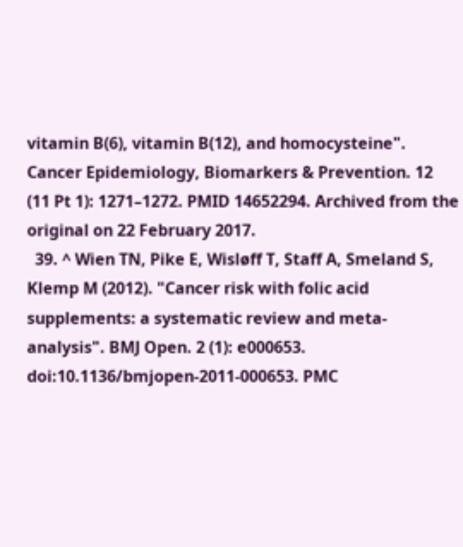vitamin B(6), vitamin B(12), and homocysteine". Cancer Epidemiology, Biomarkers & Prevention. 12 (11 Pt 1): 1271–1272. PMID 14652294. Archived from the original on 22 February 2017.
  39. ^ Wien TN, Pike E, Wisløff T, Staff A, Smeland S, Klemp M (2012). "Cancer risk with folic acid supplements: a systematic review and meta-analysis". BMJ Open. 2 (1): e000653. doi:10.1136/bmjopen-2011-000653. PMC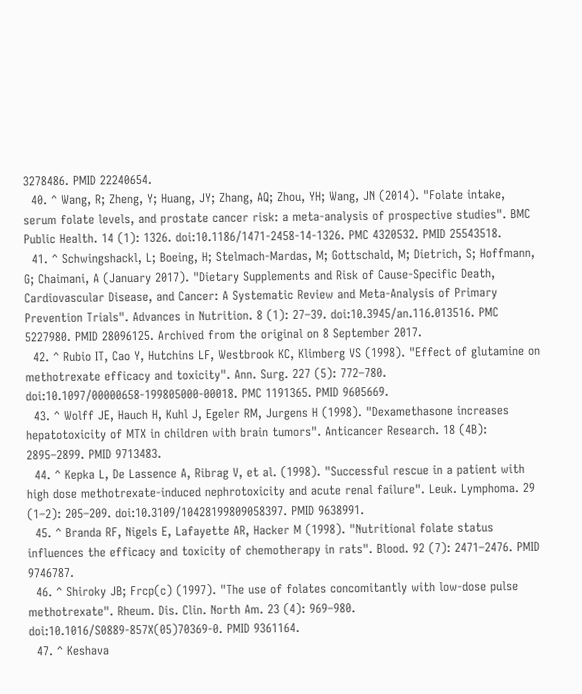3278486. PMID 22240654.
  40. ^ Wang, R; Zheng, Y; Huang, JY; Zhang, AQ; Zhou, YH; Wang, JN (2014). "Folate intake, serum folate levels, and prostate cancer risk: a meta-analysis of prospective studies". BMC Public Health. 14 (1): 1326. doi:10.1186/1471-2458-14-1326. PMC 4320532. PMID 25543518.
  41. ^ Schwingshackl, L; Boeing, H; Stelmach-Mardas, M; Gottschald, M; Dietrich, S; Hoffmann, G; Chaimani, A (January 2017). "Dietary Supplements and Risk of Cause-Specific Death, Cardiovascular Disease, and Cancer: A Systematic Review and Meta-Analysis of Primary Prevention Trials". Advances in Nutrition. 8 (1): 27–39. doi:10.3945/an.116.013516. PMC 5227980. PMID 28096125. Archived from the original on 8 September 2017.
  42. ^ Rubio IT, Cao Y, Hutchins LF, Westbrook KC, Klimberg VS (1998). "Effect of glutamine on methotrexate efficacy and toxicity". Ann. Surg. 227 (5): 772–780. doi:10.1097/00000658-199805000-00018. PMC 1191365. PMID 9605669.
  43. ^ Wolff JE, Hauch H, Kuhl J, Egeler RM, Jurgens H (1998). "Dexamethasone increases hepatotoxicity of MTX in children with brain tumors". Anticancer Research. 18 (4B): 2895–2899. PMID 9713483.
  44. ^ Kepka L, De Lassence A, Ribrag V, et al. (1998). "Successful rescue in a patient with high dose methotrexate-induced nephrotoxicity and acute renal failure". Leuk. Lymphoma. 29 (1–2): 205–209. doi:10.3109/10428199809058397. PMID 9638991.
  45. ^ Branda RF, Nigels E, Lafayette AR, Hacker M (1998). "Nutritional folate status influences the efficacy and toxicity of chemotherapy in rats". Blood. 92 (7): 2471–2476. PMID 9746787.
  46. ^ Shiroky JB; Frcp(c) (1997). "The use of folates concomitantly with low-dose pulse methotrexate". Rheum. Dis. Clin. North Am. 23 (4): 969–980. doi:10.1016/S0889-857X(05)70369-0. PMID 9361164.
  47. ^ Keshava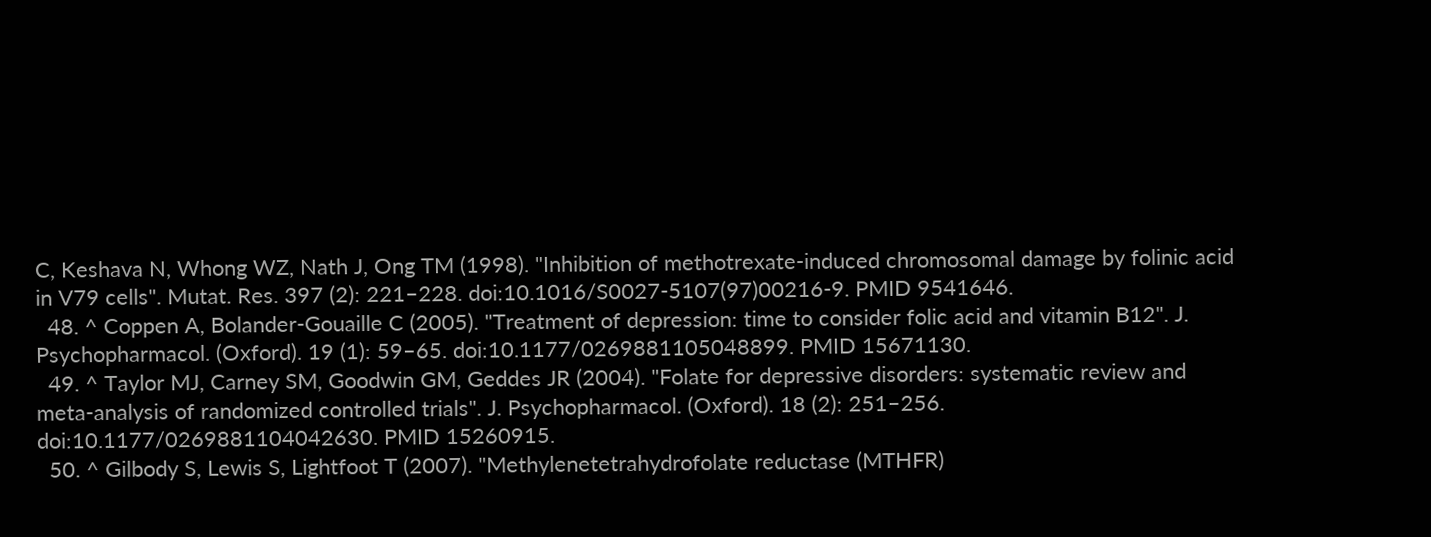C, Keshava N, Whong WZ, Nath J, Ong TM (1998). "Inhibition of methotrexate-induced chromosomal damage by folinic acid in V79 cells". Mutat. Res. 397 (2): 221–228. doi:10.1016/S0027-5107(97)00216-9. PMID 9541646.
  48. ^ Coppen A, Bolander-Gouaille C (2005). "Treatment of depression: time to consider folic acid and vitamin B12". J. Psychopharmacol. (Oxford). 19 (1): 59–65. doi:10.1177/0269881105048899. PMID 15671130.
  49. ^ Taylor MJ, Carney SM, Goodwin GM, Geddes JR (2004). "Folate for depressive disorders: systematic review and meta-analysis of randomized controlled trials". J. Psychopharmacol. (Oxford). 18 (2): 251–256. doi:10.1177/0269881104042630. PMID 15260915.
  50. ^ Gilbody S, Lewis S, Lightfoot T (2007). "Methylenetetrahydrofolate reductase (MTHFR)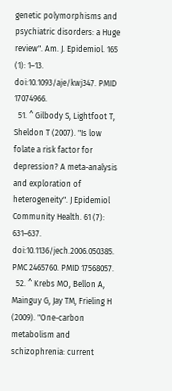genetic polymorphisms and psychiatric disorders: a Huge review". Am. J. Epidemiol. 165 (1): 1–13. doi:10.1093/aje/kwj347. PMID 17074966.
  51. ^ Gilbody S, Lightfoot T, Sheldon T (2007). "Is low folate a risk factor for depression? A meta-analysis and exploration of heterogeneity". J Epidemiol Community Health. 61 (7): 631–637. doi:10.1136/jech.2006.050385. PMC 2465760. PMID 17568057.
  52. ^ Krebs MO, Bellon A, Mainguy G, Jay TM, Frieling H (2009). "One-carbon metabolism and schizophrenia: current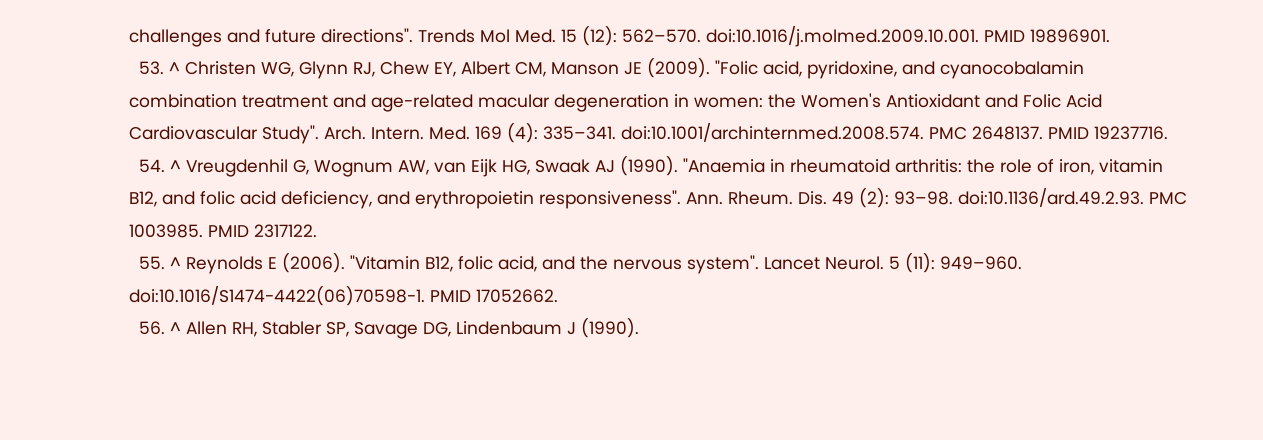challenges and future directions". Trends Mol Med. 15 (12): 562–570. doi:10.1016/j.molmed.2009.10.001. PMID 19896901.
  53. ^ Christen WG, Glynn RJ, Chew EY, Albert CM, Manson JE (2009). "Folic acid, pyridoxine, and cyanocobalamin combination treatment and age-related macular degeneration in women: the Women's Antioxidant and Folic Acid Cardiovascular Study". Arch. Intern. Med. 169 (4): 335–341. doi:10.1001/archinternmed.2008.574. PMC 2648137. PMID 19237716.
  54. ^ Vreugdenhil G, Wognum AW, van Eijk HG, Swaak AJ (1990). "Anaemia in rheumatoid arthritis: the role of iron, vitamin B12, and folic acid deficiency, and erythropoietin responsiveness". Ann. Rheum. Dis. 49 (2): 93–98. doi:10.1136/ard.49.2.93. PMC 1003985. PMID 2317122.
  55. ^ Reynolds E (2006). "Vitamin B12, folic acid, and the nervous system". Lancet Neurol. 5 (11): 949–960. doi:10.1016/S1474-4422(06)70598-1. PMID 17052662.
  56. ^ Allen RH, Stabler SP, Savage DG, Lindenbaum J (1990).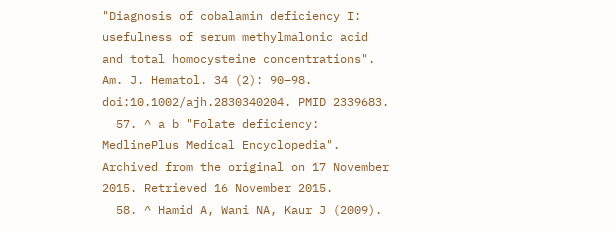"Diagnosis of cobalamin deficiency I: usefulness of serum methylmalonic acid and total homocysteine concentrations". Am. J. Hematol. 34 (2): 90–98. doi:10.1002/ajh.2830340204. PMID 2339683.
  57. ^ a b "Folate deficiency: MedlinePlus Medical Encyclopedia". Archived from the original on 17 November 2015. Retrieved 16 November 2015.
  58. ^ Hamid A, Wani NA, Kaur J (2009).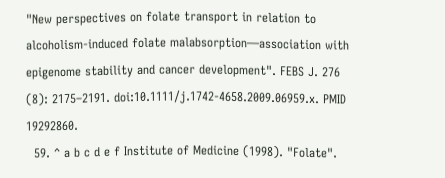"New perspectives on folate transport in relation to alcoholism-induced folate malabsorption—association with epigenome stability and cancer development". FEBS J. 276 (8): 2175–2191. doi:10.1111/j.1742-4658.2009.06959.x. PMID 19292860.
  59. ^ a b c d e f Institute of Medicine (1998). "Folate".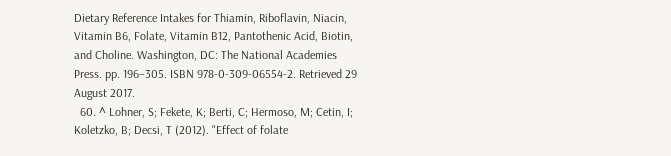Dietary Reference Intakes for Thiamin, Riboflavin, Niacin, Vitamin B6, Folate, Vitamin B12, Pantothenic Acid, Biotin, and Choline. Washington, DC: The National Academies Press. pp. 196–305. ISBN 978-0-309-06554-2. Retrieved 29 August 2017.
  60. ^ Lohner, S; Fekete, K; Berti, C; Hermoso, M; Cetin, I; Koletzko, B; Decsi, T (2012). "Effect of folate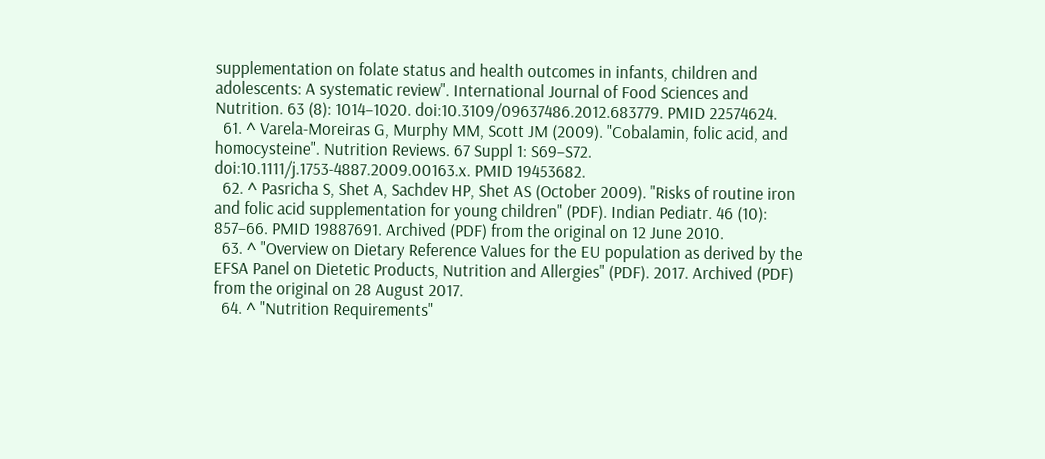supplementation on folate status and health outcomes in infants, children and adolescents: A systematic review". International Journal of Food Sciences and Nutrition. 63 (8): 1014–1020. doi:10.3109/09637486.2012.683779. PMID 22574624.
  61. ^ Varela-Moreiras G, Murphy MM, Scott JM (2009). "Cobalamin, folic acid, and homocysteine". Nutrition Reviews. 67 Suppl 1: S69–S72. doi:10.1111/j.1753-4887.2009.00163.x. PMID 19453682.
  62. ^ Pasricha S, Shet A, Sachdev HP, Shet AS (October 2009). "Risks of routine iron and folic acid supplementation for young children" (PDF). Indian Pediatr. 46 (10): 857–66. PMID 19887691. Archived (PDF) from the original on 12 June 2010.
  63. ^ "Overview on Dietary Reference Values for the EU population as derived by the EFSA Panel on Dietetic Products, Nutrition and Allergies" (PDF). 2017. Archived (PDF) from the original on 28 August 2017.
  64. ^ "Nutrition Requirements"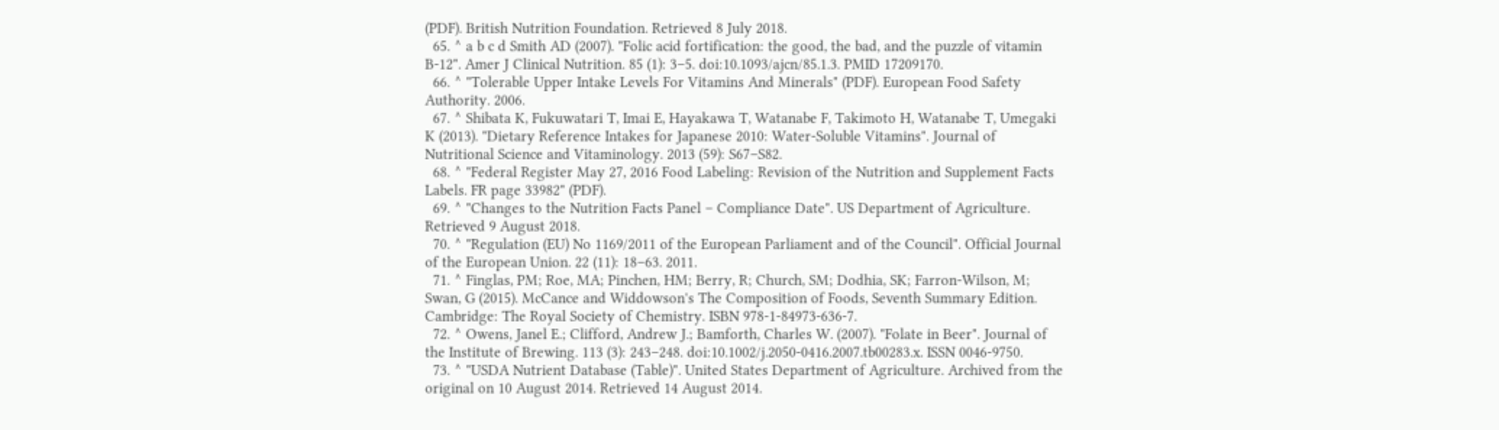(PDF). British Nutrition Foundation. Retrieved 8 July 2018.
  65. ^ a b c d Smith AD (2007). "Folic acid fortification: the good, the bad, and the puzzle of vitamin B-12". Amer J Clinical Nutrition. 85 (1): 3–5. doi:10.1093/ajcn/85.1.3. PMID 17209170.
  66. ^ "Tolerable Upper Intake Levels For Vitamins And Minerals" (PDF). European Food Safety Authority. 2006.
  67. ^ Shibata K, Fukuwatari T, Imai E, Hayakawa T, Watanabe F, Takimoto H, Watanabe T, Umegaki K (2013). "Dietary Reference Intakes for Japanese 2010: Water-Soluble Vitamins". Journal of Nutritional Science and Vitaminology. 2013 (59): S67–S82.
  68. ^ "Federal Register May 27, 2016 Food Labeling: Revision of the Nutrition and Supplement Facts Labels. FR page 33982" (PDF).
  69. ^ "Changes to the Nutrition Facts Panel – Compliance Date". US Department of Agriculture. Retrieved 9 August 2018.
  70. ^ "Regulation (EU) No 1169/2011 of the European Parliament and of the Council". Official Journal of the European Union. 22 (11): 18–63. 2011.
  71. ^ Finglas, PM; Roe, MA; Pinchen, HM; Berry, R; Church, SM; Dodhia, SK; Farron-Wilson, M; Swan, G (2015). McCance and Widdowson's The Composition of Foods, Seventh Summary Edition. Cambridge: The Royal Society of Chemistry. ISBN 978-1-84973-636-7.
  72. ^ Owens, Janel E.; Clifford, Andrew J.; Bamforth, Charles W. (2007). "Folate in Beer". Journal of the Institute of Brewing. 113 (3): 243–248. doi:10.1002/j.2050-0416.2007.tb00283.x. ISSN 0046-9750.
  73. ^ "USDA Nutrient Database (Table)". United States Department of Agriculture. Archived from the original on 10 August 2014. Retrieved 14 August 2014.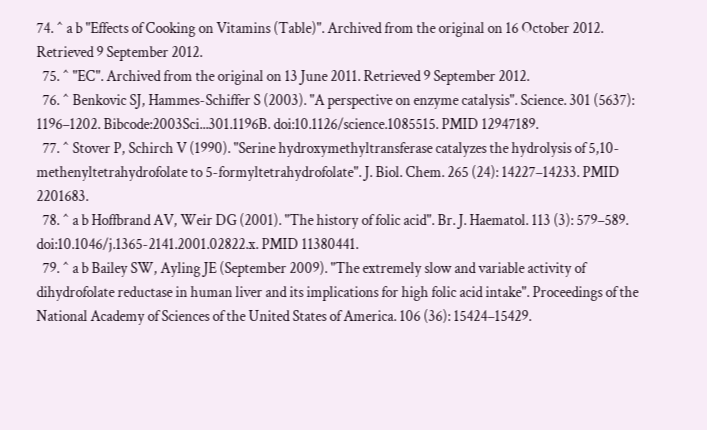74. ^ a b "Effects of Cooking on Vitamins (Table)". Archived from the original on 16 October 2012. Retrieved 9 September 2012.
  75. ^ "EC". Archived from the original on 13 June 2011. Retrieved 9 September 2012.
  76. ^ Benkovic SJ, Hammes-Schiffer S (2003). "A perspective on enzyme catalysis". Science. 301 (5637): 1196–1202. Bibcode:2003Sci...301.1196B. doi:10.1126/science.1085515. PMID 12947189.
  77. ^ Stover P, Schirch V (1990). "Serine hydroxymethyltransferase catalyzes the hydrolysis of 5,10-methenyltetrahydrofolate to 5-formyltetrahydrofolate". J. Biol. Chem. 265 (24): 14227–14233. PMID 2201683.
  78. ^ a b Hoffbrand AV, Weir DG (2001). "The history of folic acid". Br. J. Haematol. 113 (3): 579–589. doi:10.1046/j.1365-2141.2001.02822.x. PMID 11380441.
  79. ^ a b Bailey SW, Ayling JE (September 2009). "The extremely slow and variable activity of dihydrofolate reductase in human liver and its implications for high folic acid intake". Proceedings of the National Academy of Sciences of the United States of America. 106 (36): 15424–15429.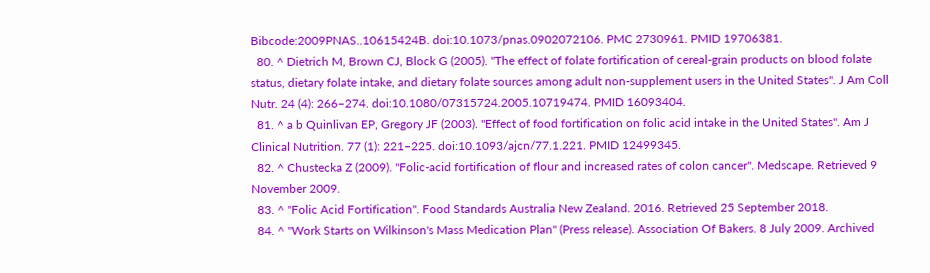Bibcode:2009PNAS..10615424B. doi:10.1073/pnas.0902072106. PMC 2730961. PMID 19706381.
  80. ^ Dietrich M, Brown CJ, Block G (2005). "The effect of folate fortification of cereal-grain products on blood folate status, dietary folate intake, and dietary folate sources among adult non-supplement users in the United States". J Am Coll Nutr. 24 (4): 266–274. doi:10.1080/07315724.2005.10719474. PMID 16093404.
  81. ^ a b Quinlivan EP, Gregory JF (2003). "Effect of food fortification on folic acid intake in the United States". Am J Clinical Nutrition. 77 (1): 221–225. doi:10.1093/ajcn/77.1.221. PMID 12499345.
  82. ^ Chustecka Z (2009). "Folic-acid fortification of flour and increased rates of colon cancer". Medscape. Retrieved 9 November 2009.
  83. ^ "Folic Acid Fortification". Food Standards Australia New Zealand. 2016. Retrieved 25 September 2018.
  84. ^ "Work Starts on Wilkinson's Mass Medication Plan" (Press release). Association Of Bakers. 8 July 2009. Archived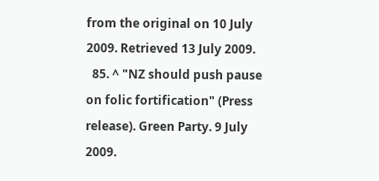from the original on 10 July 2009. Retrieved 13 July 2009.
  85. ^ "NZ should push pause on folic fortification" (Press release). Green Party. 9 July 2009.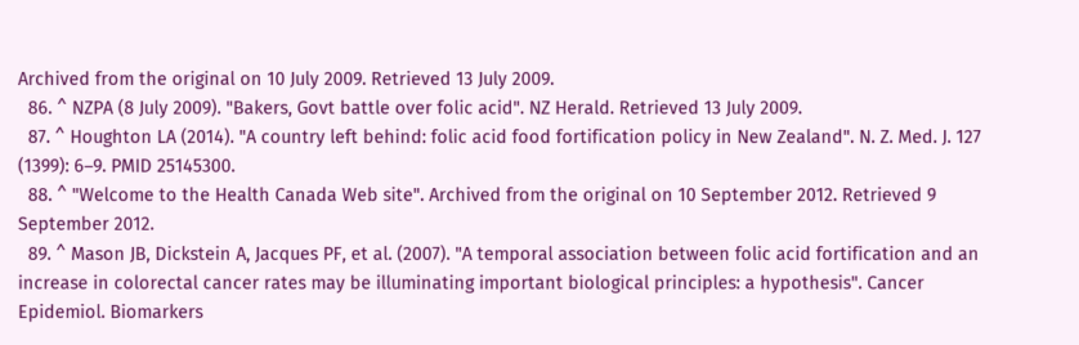Archived from the original on 10 July 2009. Retrieved 13 July 2009.
  86. ^ NZPA (8 July 2009). "Bakers, Govt battle over folic acid". NZ Herald. Retrieved 13 July 2009.
  87. ^ Houghton LA (2014). "A country left behind: folic acid food fortification policy in New Zealand". N. Z. Med. J. 127 (1399): 6–9. PMID 25145300.
  88. ^ "Welcome to the Health Canada Web site". Archived from the original on 10 September 2012. Retrieved 9 September 2012.
  89. ^ Mason JB, Dickstein A, Jacques PF, et al. (2007). "A temporal association between folic acid fortification and an increase in colorectal cancer rates may be illuminating important biological principles: a hypothesis". Cancer Epidemiol. Biomarkers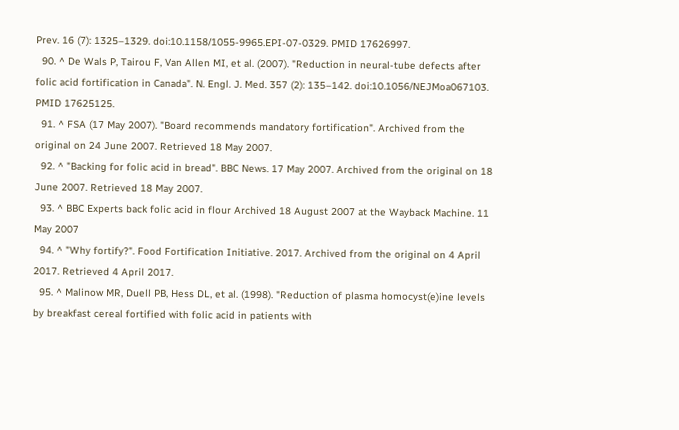Prev. 16 (7): 1325–1329. doi:10.1158/1055-9965.EPI-07-0329. PMID 17626997.
  90. ^ De Wals P, Tairou F, Van Allen MI, et al. (2007). "Reduction in neural-tube defects after folic acid fortification in Canada". N. Engl. J. Med. 357 (2): 135–142. doi:10.1056/NEJMoa067103. PMID 17625125.
  91. ^ FSA (17 May 2007). "Board recommends mandatory fortification". Archived from the original on 24 June 2007. Retrieved 18 May 2007.
  92. ^ "Backing for folic acid in bread". BBC News. 17 May 2007. Archived from the original on 18 June 2007. Retrieved 18 May 2007.
  93. ^ BBC Experts back folic acid in flour Archived 18 August 2007 at the Wayback Machine. 11 May 2007
  94. ^ "Why fortify?". Food Fortification Initiative. 2017. Archived from the original on 4 April 2017. Retrieved 4 April 2017.
  95. ^ Malinow MR, Duell PB, Hess DL, et al. (1998). "Reduction of plasma homocyst(e)ine levels by breakfast cereal fortified with folic acid in patients with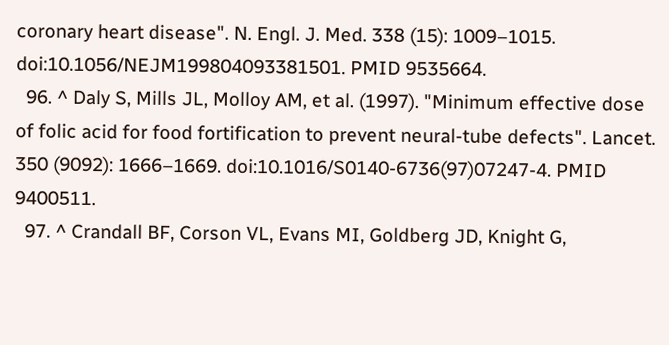coronary heart disease". N. Engl. J. Med. 338 (15): 1009–1015. doi:10.1056/NEJM199804093381501. PMID 9535664.
  96. ^ Daly S, Mills JL, Molloy AM, et al. (1997). "Minimum effective dose of folic acid for food fortification to prevent neural-tube defects". Lancet. 350 (9092): 1666–1669. doi:10.1016/S0140-6736(97)07247-4. PMID 9400511.
  97. ^ Crandall BF, Corson VL, Evans MI, Goldberg JD, Knight G,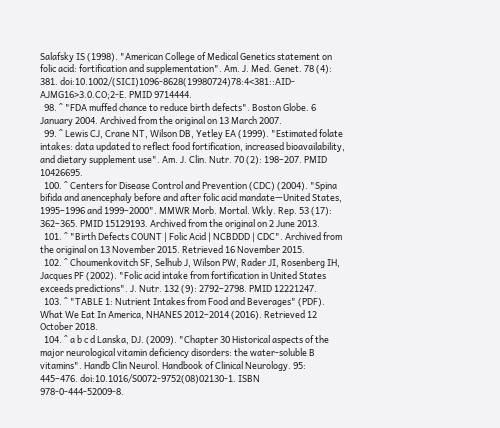Salafsky IS (1998). "American College of Medical Genetics statement on folic acid: fortification and supplementation". Am. J. Med. Genet. 78 (4): 381. doi:10.1002/(SICI)1096-8628(19980724)78:4<381::AID-AJMG16>3.0.CO;2-E. PMID 9714444.
  98. ^ "FDA muffed chance to reduce birth defects". Boston Globe. 6 January 2004. Archived from the original on 13 March 2007.
  99. ^ Lewis CJ, Crane NT, Wilson DB, Yetley EA (1999). "Estimated folate intakes: data updated to reflect food fortification, increased bioavailability, and dietary supplement use". Am. J. Clin. Nutr. 70 (2): 198–207. PMID 10426695.
  100. ^ Centers for Disease Control and Prevention (CDC) (2004). "Spina bifida and anencephaly before and after folic acid mandate—United States, 1995–1996 and 1999–2000". MMWR Morb. Mortal. Wkly. Rep. 53 (17): 362–365. PMID 15129193. Archived from the original on 2 June 2013.
  101. ^ "Birth Defects COUNT | Folic Acid | NCBDDD | CDC". Archived from the original on 13 November 2015. Retrieved 16 November 2015.
  102. ^ Choumenkovitch SF, Selhub J, Wilson PW, Rader JI, Rosenberg IH, Jacques PF (2002). "Folic acid intake from fortification in United States exceeds predictions". J. Nutr. 132 (9): 2792–2798. PMID 12221247.
  103. ^ "TABLE 1: Nutrient Intakes from Food and Beverages" (PDF). What We Eat In America, NHANES 2012–2014 (2016). Retrieved 12 October 2018.
  104. ^ a b c d Lanska, DJ. (2009). "Chapter 30 Historical aspects of the major neurological vitamin deficiency disorders: the water-soluble B vitamins". Handb Clin Neurol. Handbook of Clinical Neurology. 95: 445–476. doi:10.1016/S0072-9752(08)02130-1. ISBN 978-0-444-52009-8.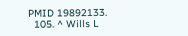PMID 19892133.
  105. ^ Wills L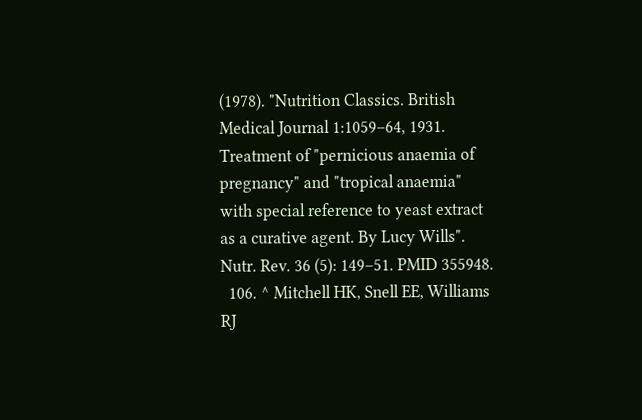(1978). "Nutrition Classics. British Medical Journal 1:1059–64, 1931. Treatment of "pernicious anaemia of pregnancy" and "tropical anaemia" with special reference to yeast extract as a curative agent. By Lucy Wills". Nutr. Rev. 36 (5): 149–51. PMID 355948.
  106. ^ Mitchell HK, Snell EE, Williams RJ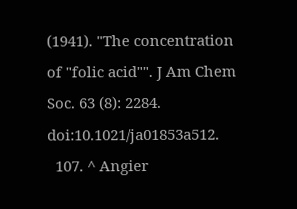(1941). "The concentration of "folic acid"". J Am Chem Soc. 63 (8): 2284. doi:10.1021/ja01853a512.
  107. ^ Angier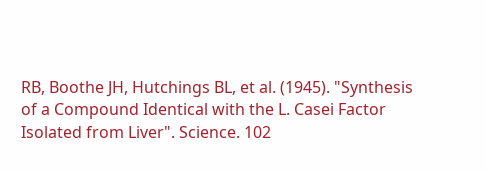RB, Boothe JH, Hutchings BL, et al. (1945). "Synthesis of a Compound Identical with the L. Casei Factor Isolated from Liver". Science. 102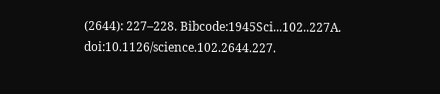(2644): 227–228. Bibcode:1945Sci...102..227A. doi:10.1126/science.102.2644.227.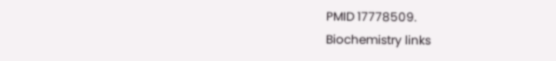PMID 17778509.
Biochemistry links